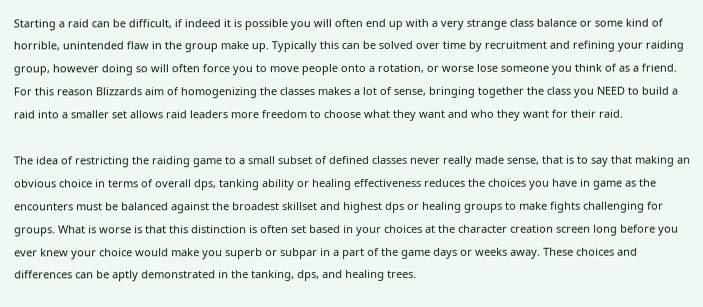Starting a raid can be difficult, if indeed it is possible you will often end up with a very strange class balance or some kind of horrible, unintended flaw in the group make up. Typically this can be solved over time by recruitment and refining your raiding group, however doing so will often force you to move people onto a rotation, or worse lose someone you think of as a friend. For this reason Blizzards aim of homogenizing the classes makes a lot of sense, bringing together the class you NEED to build a raid into a smaller set allows raid leaders more freedom to choose what they want and who they want for their raid.

The idea of restricting the raiding game to a small subset of defined classes never really made sense, that is to say that making an obvious choice in terms of overall dps, tanking ability or healing effectiveness reduces the choices you have in game as the encounters must be balanced against the broadest skillset and highest dps or healing groups to make fights challenging for groups. What is worse is that this distinction is often set based in your choices at the character creation screen long before you ever knew your choice would make you superb or subpar in a part of the game days or weeks away. These choices and differences can be aptly demonstrated in the tanking, dps, and healing trees.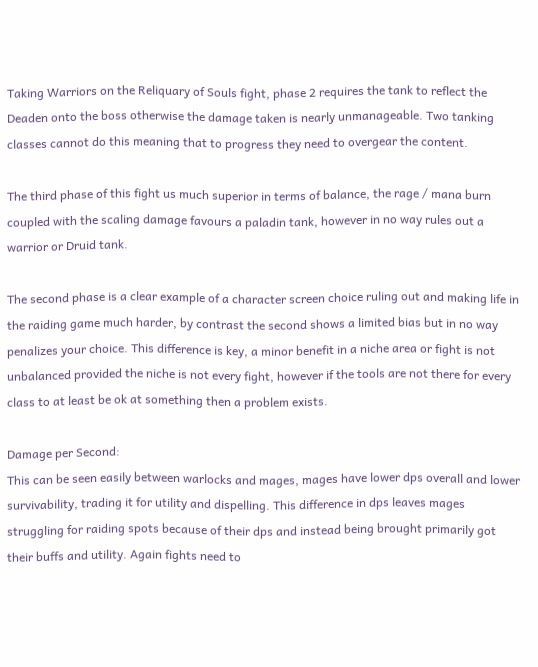Taking Warriors on the Reliquary of Souls fight, phase 2 requires the tank to reflect the Deaden onto the boss otherwise the damage taken is nearly unmanageable. Two tanking classes cannot do this meaning that to progress they need to overgear the content.

The third phase of this fight us much superior in terms of balance, the rage / mana burn coupled with the scaling damage favours a paladin tank, however in no way rules out a warrior or Druid tank.

The second phase is a clear example of a character screen choice ruling out and making life in the raiding game much harder, by contrast the second shows a limited bias but in no way penalizes your choice. This difference is key, a minor benefit in a niche area or fight is not unbalanced provided the niche is not every fight, however if the tools are not there for every class to at least be ok at something then a problem exists.

Damage per Second:
This can be seen easily between warlocks and mages, mages have lower dps overall and lower survivability, trading it for utility and dispelling. This difference in dps leaves mages struggling for raiding spots because of their dps and instead being brought primarily got their buffs and utility. Again fights need to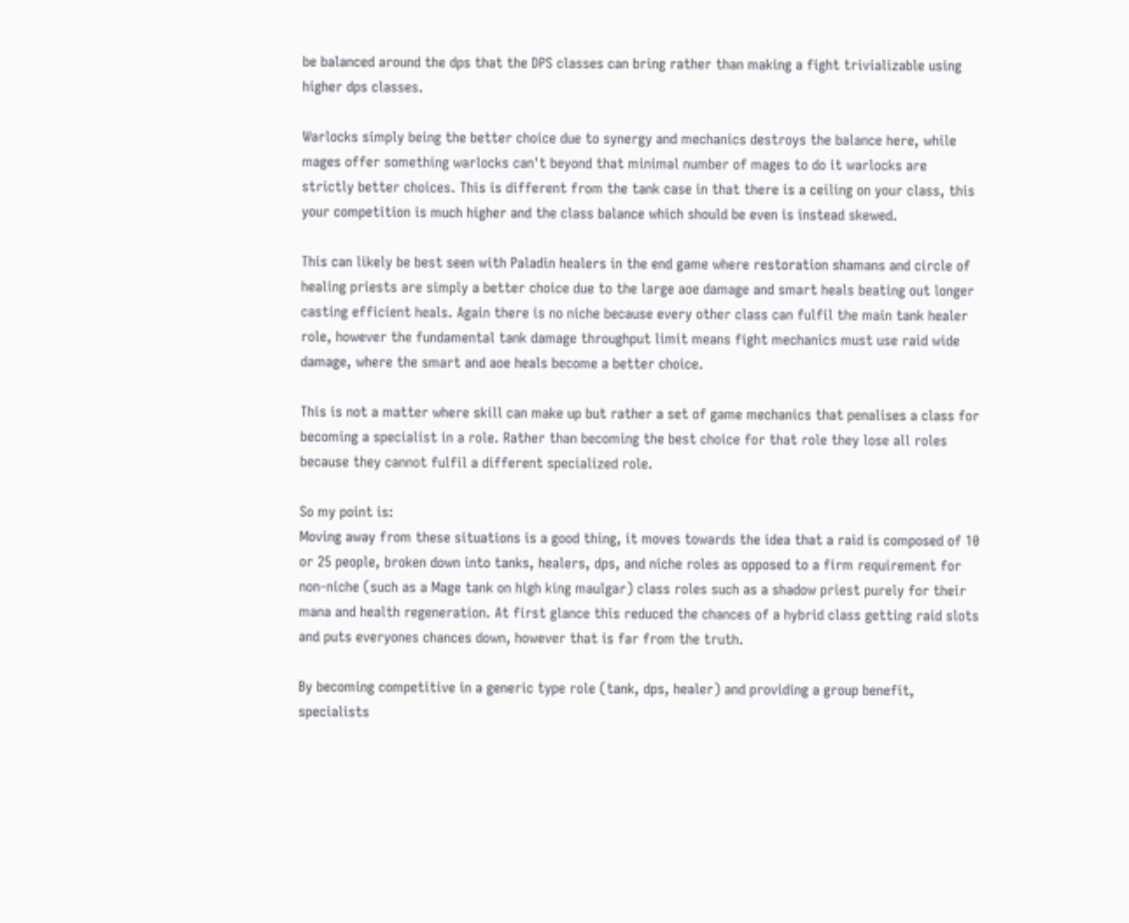be balanced around the dps that the DPS classes can bring rather than making a fight trivializable using higher dps classes.

Warlocks simply being the better choice due to synergy and mechanics destroys the balance here, while mages offer something warlocks can't beyond that minimal number of mages to do it warlocks are strictly better choices. This is different from the tank case in that there is a ceiling on your class, this your competition is much higher and the class balance which should be even is instead skewed.

This can likely be best seen with Paladin healers in the end game where restoration shamans and circle of healing priests are simply a better choice due to the large aoe damage and smart heals beating out longer casting efficient heals. Again there is no niche because every other class can fulfil the main tank healer role, however the fundamental tank damage throughput limit means fight mechanics must use raid wide damage, where the smart and aoe heals become a better choice.

This is not a matter where skill can make up but rather a set of game mechanics that penalises a class for becoming a specialist in a role. Rather than becoming the best choice for that role they lose all roles because they cannot fulfil a different specialized role.

So my point is:
Moving away from these situations is a good thing, it moves towards the idea that a raid is composed of 10 or 25 people, broken down into tanks, healers, dps, and niche roles as opposed to a firm requirement for non-niche (such as a Mage tank on high king maulgar) class roles such as a shadow priest purely for their mana and health regeneration. At first glance this reduced the chances of a hybrid class getting raid slots and puts everyones chances down, however that is far from the truth.

By becoming competitive in a generic type role (tank, dps, healer) and providing a group benefit, specialists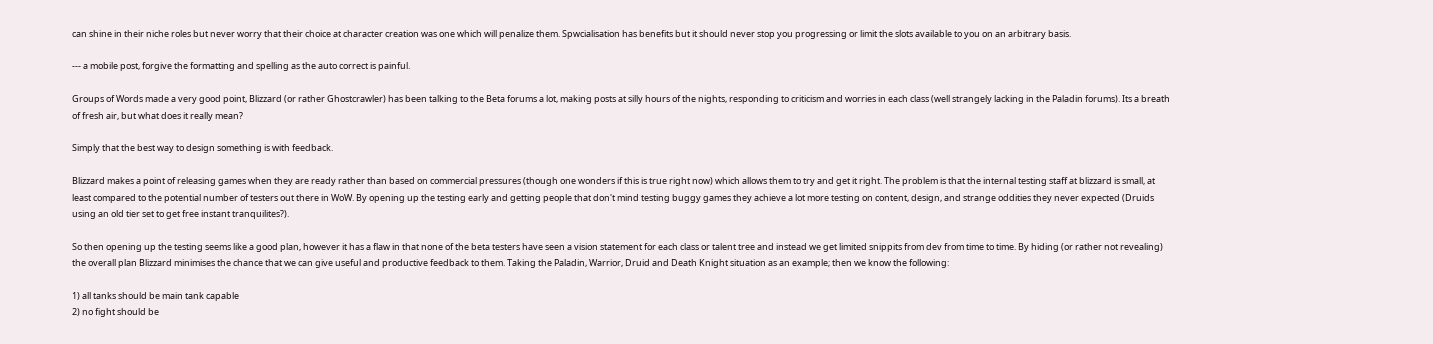can shine in their niche roles but never worry that their choice at character creation was one which will penalize them. Spwcialisation has benefits but it should never stop you progressing or limit the slots available to you on an arbitrary basis.

--- a mobile post, forgive the formatting and spelling as the auto correct is painful.

Groups of Words made a very good point, Blizzard (or rather Ghostcrawler) has been talking to the Beta forums a lot, making posts at silly hours of the nights, responding to criticism and worries in each class (well strangely lacking in the Paladin forums). Its a breath of fresh air, but what does it really mean?

Simply that the best way to design something is with feedback.

Blizzard makes a point of releasing games when they are ready rather than based on commercial pressures (though one wonders if this is true right now) which allows them to try and get it right. The problem is that the internal testing staff at blizzard is small, at least compared to the potential number of testers out there in WoW. By opening up the testing early and getting people that don't mind testing buggy games they achieve a lot more testing on content, design, and strange oddities they never expected (Druids using an old tier set to get free instant tranquilites?).

So then opening up the testing seems like a good plan, however it has a flaw in that none of the beta testers have seen a vision statement for each class or talent tree and instead we get limited snippits from dev from time to time. By hiding (or rather not revealing) the overall plan Blizzard minimises the chance that we can give useful and productive feedback to them. Taking the Paladin, Warrior, Druid and Death Knight situation as an example; then we know the following:

1) all tanks should be main tank capable
2) no fight should be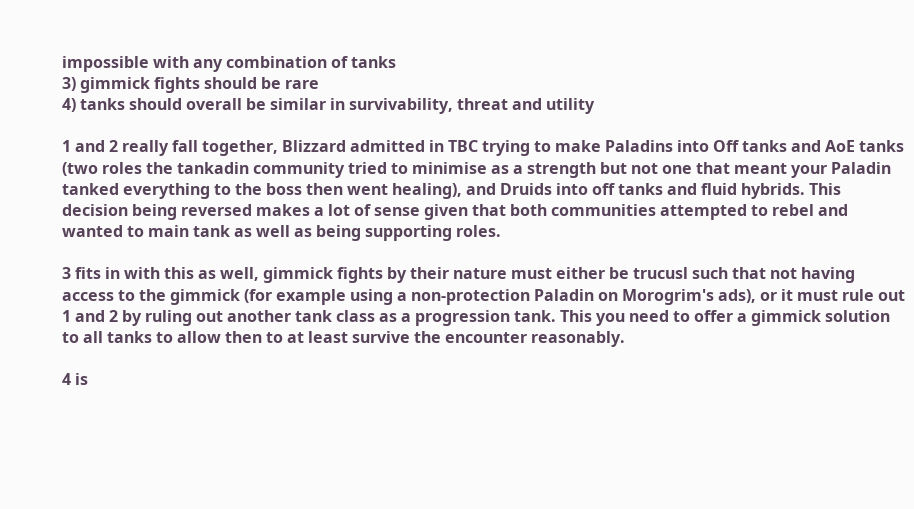impossible with any combination of tanks
3) gimmick fights should be rare
4) tanks should overall be similar in survivability, threat and utility

1 and 2 really fall together, Blizzard admitted in TBC trying to make Paladins into Off tanks and AoE tanks (two roles the tankadin community tried to minimise as a strength but not one that meant your Paladin tanked everything to the boss then went healing), and Druids into off tanks and fluid hybrids. This decision being reversed makes a lot of sense given that both communities attempted to rebel and wanted to main tank as well as being supporting roles.

3 fits in with this as well, gimmick fights by their nature must either be trucusl such that not having access to the gimmick (for example using a non-protection Paladin on Morogrim's ads), or it must rule out 1 and 2 by ruling out another tank class as a progression tank. This you need to offer a gimmick solution to all tanks to allow then to at least survive the encounter reasonably.

4 is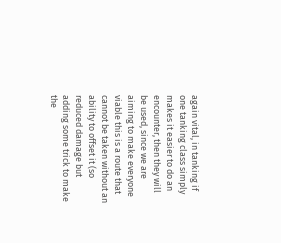again vital, in tanking if one tanking class simply makes it easier to do an encounter, then they will be used, since we are aiming to make everyone viable this is a route that cannot be taken without an ability to offset it (so reduced damage but adding some trick to make the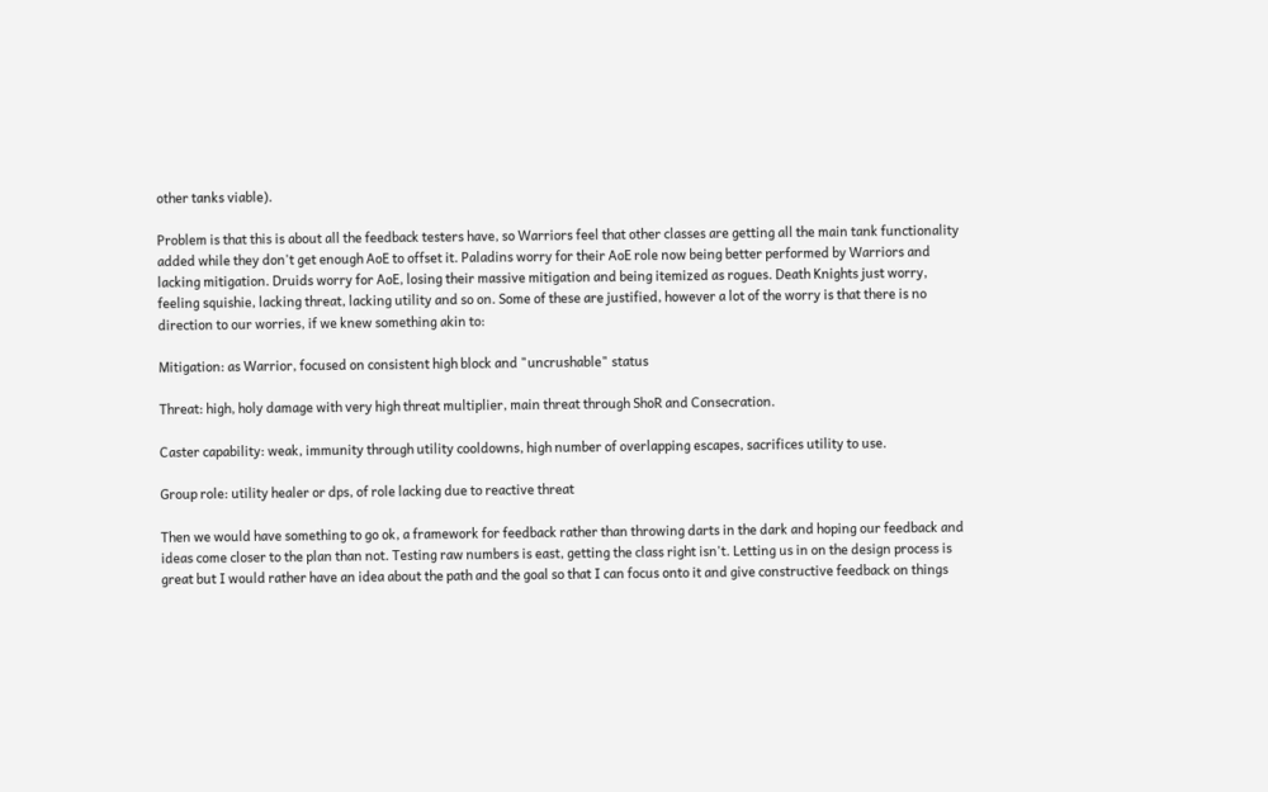other tanks viable).

Problem is that this is about all the feedback testers have, so Warriors feel that other classes are getting all the main tank functionality added while they don't get enough AoE to offset it. Paladins worry for their AoE role now being better performed by Warriors and lacking mitigation. Druids worry for AoE, losing their massive mitigation and being itemized as rogues. Death Knights just worry, feeling squishie, lacking threat, lacking utility and so on. Some of these are justified, however a lot of the worry is that there is no direction to our worries, if we knew something akin to:

Mitigation: as Warrior, focused on consistent high block and "uncrushable" status

Threat: high, holy damage with very high threat multiplier, main threat through ShoR and Consecration.

Caster capability: weak, immunity through utility cooldowns, high number of overlapping escapes, sacrifices utility to use.

Group role: utility healer or dps, of role lacking due to reactive threat

Then we would have something to go ok, a framework for feedback rather than throwing darts in the dark and hoping our feedback and ideas come closer to the plan than not. Testing raw numbers is east, getting the class right isn't. Letting us in on the design process is great but I would rather have an idea about the path and the goal so that I can focus onto it and give constructive feedback on things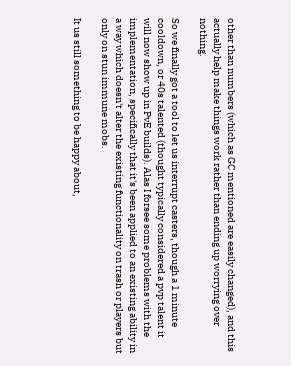other than numbers (which as GC mentioned are easily changed), and this actually help make things work rather than ending up worrying over nothing.

So we finally got a tool to let us interrupt casters, though a 1 minute cooldown, or 40s talented (thought typically considered a pvp talent it will now show up in PvE builds). Alas I forsee some problems with the implementation, specifically that it's been applied to an existing ability in a way which doesn't alter the existing functionality on trash or players but only on stun immune mobs.

It us still something to be happy about,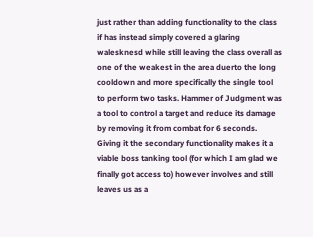just rather than adding functionality to the class if has instead simply covered a glaring walesknesd while still leaving the class overall as one of the weakest in the area duerto the long cooldown and more specifically the single tool to perform two tasks. Hammer of Judgment was a tool to control a target and reduce its damage by removing it from combat for 6 seconds. Giving it the secondary functionality makes it a viable boss tanking tool (for which I am glad we finally got access to) however involves and still leaves us as a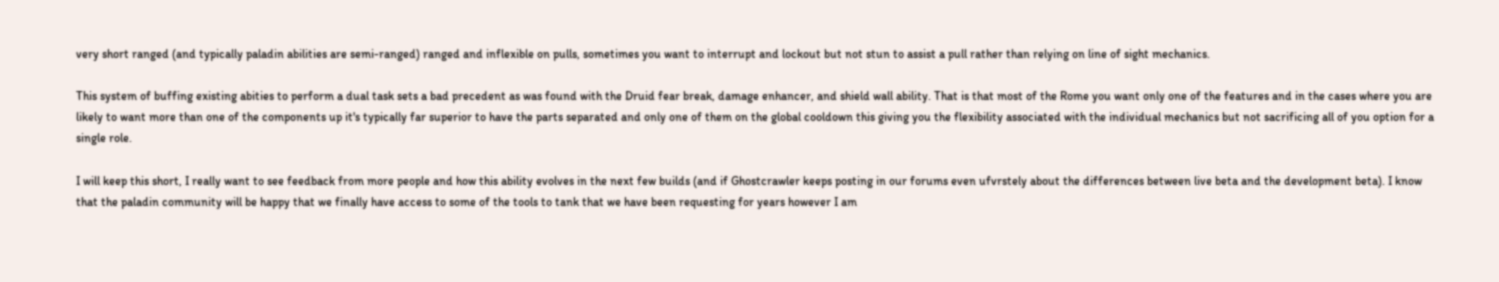very short ranged (and typically paladin abilities are semi-ranged) ranged and inflexible on pulls, sometimes you want to interrupt and lockout but not stun to assist a pull rather than relying on line of sight mechanics.

This system of buffing existing abities to perform a dual task sets a bad precedent as was found with the Druid fear break, damage enhancer, and shield wall ability. That is that most of the Rome you want only one of the features and in the cases where you are likely to want more than one of the components up it's typically far superior to have the parts separated and only one of them on the global cooldown this giving you the flexibility associated with the individual mechanics but not sacrificing all of you option for a single role.

I will keep this short, I really want to see feedback from more people and how this ability evolves in the next few builds (and if Ghostcrawler keeps posting in our forums even ufvrstely about the differences between live beta and the development beta). I know that the paladin community will be happy that we finally have access to some of the tools to tank that we have been requesting for years however I am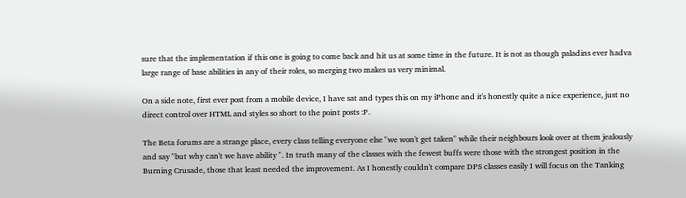sure that the implementation if this one is going to come back and hit us at some time in the future. It is not as though paladins ever hadva large range of base abilities in any of their roles, so merging two makes us very minimal.

On a side note, first ever post from a mobile device, I have sat and types this on my iPhone and it's honestly quite a nice experience, just no direct control over HTML and styles so short to the point posts :P.

The Beta forums are a strange place, every class telling everyone else "we won't get taken" while their neighbours look over at them jealously and say "but why can't we have ability ". In truth many of the classes with the fewest buffs were those with the strongest position in the Burning Crusade, those that least needed the improvement. As I honestly couldn't compare DPS classes easily I will focus on the Tanking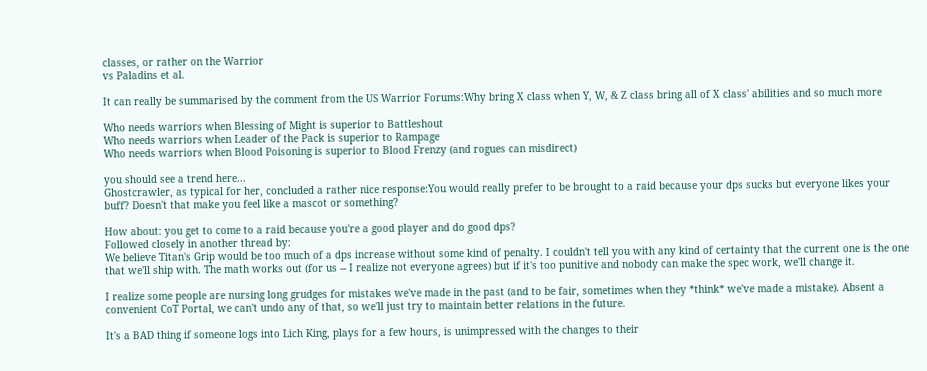classes, or rather on the Warrior
vs Paladins et al.

It can really be summarised by the comment from the US Warrior Forums:Why bring X class when Y, W, & Z class bring all of X class' abilities and so much more

Who needs warriors when Blessing of Might is superior to Battleshout
Who needs warriors when Leader of the Pack is superior to Rampage
Who needs warriors when Blood Poisoning is superior to Blood Frenzy (and rogues can misdirect)

you should see a trend here...
Ghostcrawler, as typical for her, concluded a rather nice response:You would really prefer to be brought to a raid because your dps sucks but everyone likes your buff? Doesn't that make you feel like a mascot or something?

How about: you get to come to a raid because you're a good player and do good dps?
Followed closely in another thread by:
We believe Titan's Grip would be too much of a dps increase without some kind of penalty. I couldn't tell you with any kind of certainty that the current one is the one that we'll ship with. The math works out (for us -- I realize not everyone agrees) but if it's too punitive and nobody can make the spec work, we'll change it.

I realize some people are nursing long grudges for mistakes we've made in the past (and to be fair, sometimes when they *think* we've made a mistake). Absent a convenient CoT Portal, we can't undo any of that, so we'll just try to maintain better relations in the future.

It's a BAD thing if someone logs into Lich King, plays for a few hours, is unimpressed with the changes to their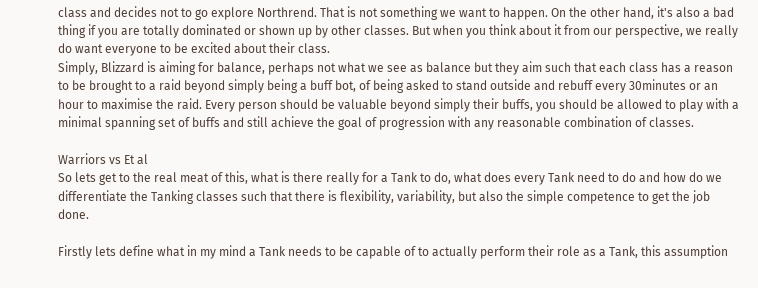class and decides not to go explore Northrend. That is not something we want to happen. On the other hand, it's also a bad thing if you are totally dominated or shown up by other classes. But when you think about it from our perspective, we really do want everyone to be excited about their class.
Simply, Blizzard is aiming for balance, perhaps not what we see as balance but they aim such that each class has a reason to be brought to a raid beyond simply being a buff bot, of being asked to stand outside and rebuff every 30minutes or an hour to maximise the raid. Every person should be valuable beyond simply their buffs, you should be allowed to play with a minimal spanning set of buffs and still achieve the goal of progression with any reasonable combination of classes.

Warriors vs Et al
So lets get to the real meat of this, what is there really for a Tank to do, what does every Tank need to do and how do we differentiate the Tanking classes such that there is flexibility, variability, but also the simple competence to get the job done.

Firstly lets define what in my mind a Tank needs to be capable of to actually perform their role as a Tank, this assumption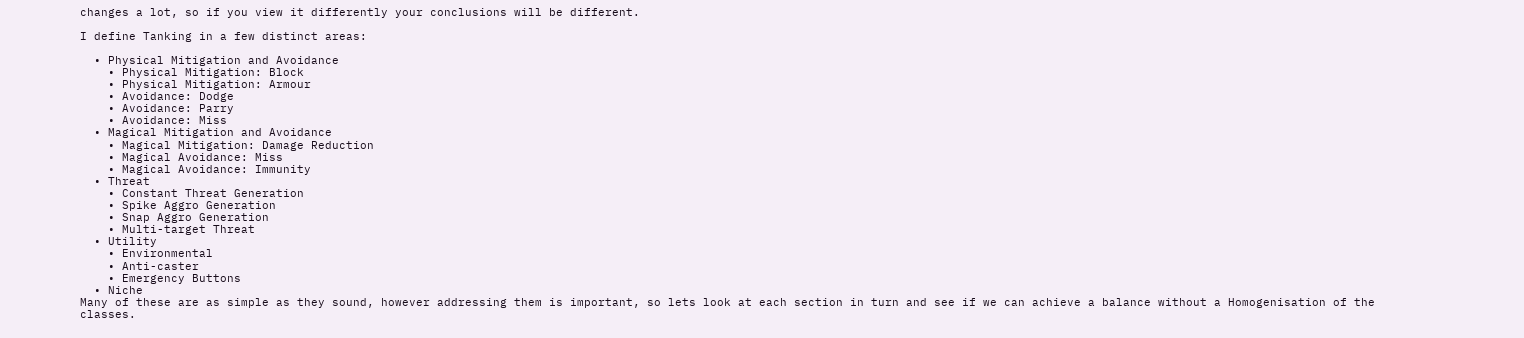changes a lot, so if you view it differently your conclusions will be different.

I define Tanking in a few distinct areas:

  • Physical Mitigation and Avoidance
    • Physical Mitigation: Block
    • Physical Mitigation: Armour
    • Avoidance: Dodge
    • Avoidance: Parry
    • Avoidance: Miss
  • Magical Mitigation and Avoidance
    • Magical Mitigation: Damage Reduction
    • Magical Avoidance: Miss
    • Magical Avoidance: Immunity
  • Threat
    • Constant Threat Generation
    • Spike Aggro Generation
    • Snap Aggro Generation
    • Multi-target Threat
  • Utility
    • Environmental
    • Anti-caster
    • Emergency Buttons
  • Niche
Many of these are as simple as they sound, however addressing them is important, so lets look at each section in turn and see if we can achieve a balance without a Homogenisation of the classes.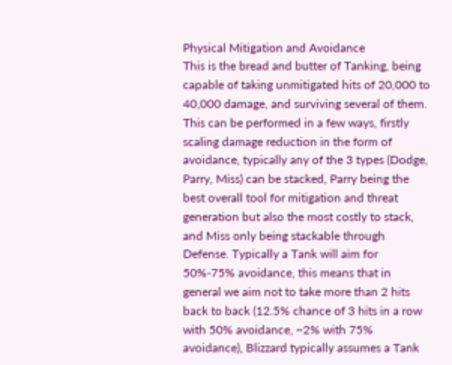Physical Mitigation and Avoidance
This is the bread and butter of Tanking, being capable of taking unmitigated hits of 20,000 to 40,000 damage, and surviving several of them. This can be performed in a few ways, firstly scaling damage reduction in the form of avoidance, typically any of the 3 types (Dodge, Parry, Miss) can be stacked, Parry being the best overall tool for mitigation and threat generation but also the most costly to stack, and Miss only being stackable through Defense. Typically a Tank will aim for 50%-75% avoidance, this means that in general we aim not to take more than 2 hits back to back (12.5% chance of 3 hits in a row with 50% avoidance, ~2% with 75% avoidance), Blizzard typically assumes a Tank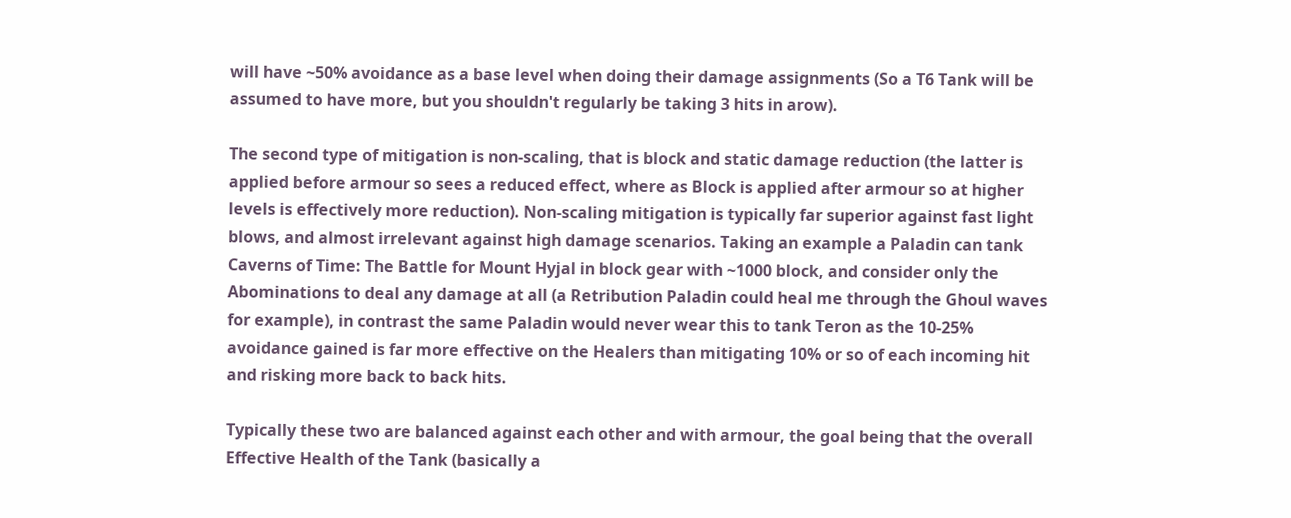will have ~50% avoidance as a base level when doing their damage assignments (So a T6 Tank will be assumed to have more, but you shouldn't regularly be taking 3 hits in arow).

The second type of mitigation is non-scaling, that is block and static damage reduction (the latter is applied before armour so sees a reduced effect, where as Block is applied after armour so at higher levels is effectively more reduction). Non-scaling mitigation is typically far superior against fast light blows, and almost irrelevant against high damage scenarios. Taking an example a Paladin can tank Caverns of Time: The Battle for Mount Hyjal in block gear with ~1000 block, and consider only the Abominations to deal any damage at all (a Retribution Paladin could heal me through the Ghoul waves for example), in contrast the same Paladin would never wear this to tank Teron as the 10-25% avoidance gained is far more effective on the Healers than mitigating 10% or so of each incoming hit and risking more back to back hits.

Typically these two are balanced against each other and with armour, the goal being that the overall Effective Health of the Tank (basically a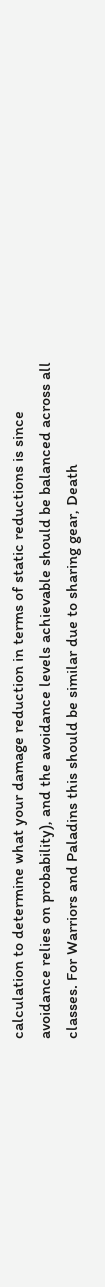calculation to determine what your damage reduction in terms of static reductions is since avoidance relies on probability), and the avoidance levels achievable should be balanced across all classes. For Warriors and Paladins this should be similar due to sharing gear, Death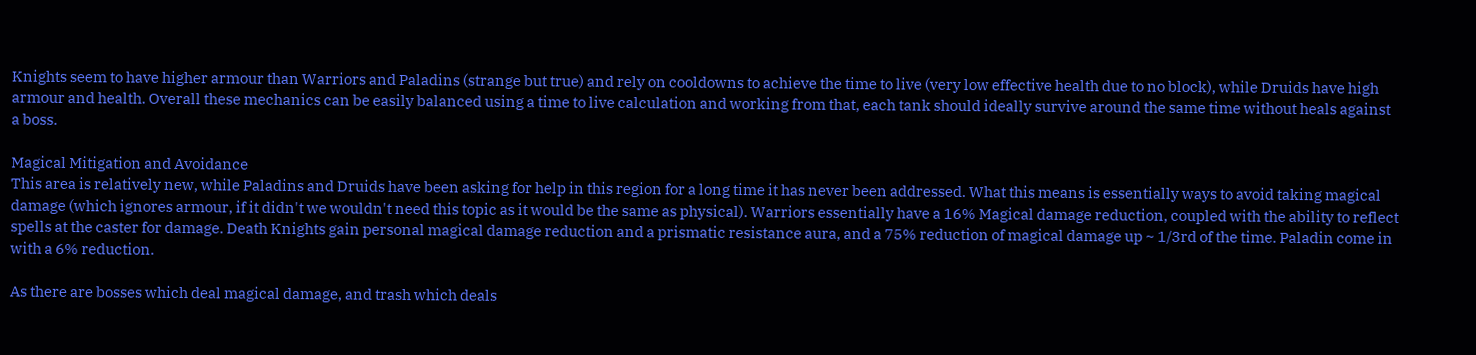Knights seem to have higher armour than Warriors and Paladins (strange but true) and rely on cooldowns to achieve the time to live (very low effective health due to no block), while Druids have high armour and health. Overall these mechanics can be easily balanced using a time to live calculation and working from that, each tank should ideally survive around the same time without heals against a boss.

Magical Mitigation and Avoidance
This area is relatively new, while Paladins and Druids have been asking for help in this region for a long time it has never been addressed. What this means is essentially ways to avoid taking magical damage (which ignores armour, if it didn't we wouldn't need this topic as it would be the same as physical). Warriors essentially have a 16% Magical damage reduction, coupled with the ability to reflect spells at the caster for damage. Death Knights gain personal magical damage reduction and a prismatic resistance aura, and a 75% reduction of magical damage up ~ 1/3rd of the time. Paladin come in with a 6% reduction.

As there are bosses which deal magical damage, and trash which deals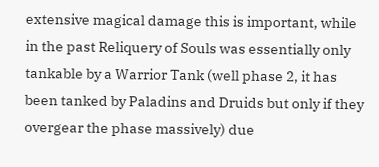extensive magical damage this is important, while in the past Reliquery of Souls was essentially only tankable by a Warrior Tank (well phase 2, it has been tanked by Paladins and Druids but only if they overgear the phase massively) due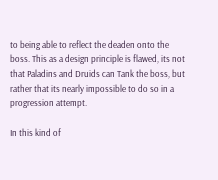to being able to reflect the deaden onto the boss. This as a design principle is flawed, its not that Paladins and Druids can Tank the boss, but rather that its nearly impossible to do so in a progression attempt.

In this kind of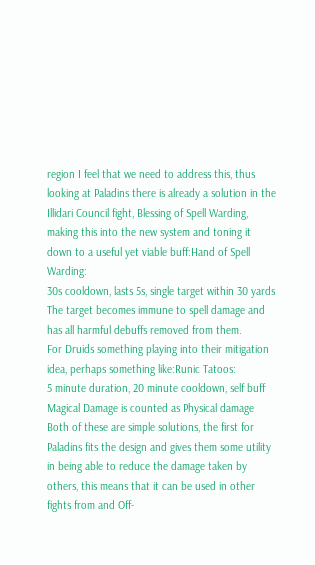region I feel that we need to address this, thus looking at Paladins there is already a solution in the Illidari Council fight, Blessing of Spell Warding, making this into the new system and toning it down to a useful yet viable buff:Hand of Spell Warding:
30s cooldown, lasts 5s, single target within 30 yards
The target becomes immune to spell damage and has all harmful debuffs removed from them.
For Druids something playing into their mitigation idea, perhaps something like:Runic Tatoos:
5 minute duration, 20 minute cooldown, self buff
Magical Damage is counted as Physical damage
Both of these are simple solutions, the first for Paladins fits the design and gives them some utility in being able to reduce the damage taken by others, this means that it can be used in other fights from and Off-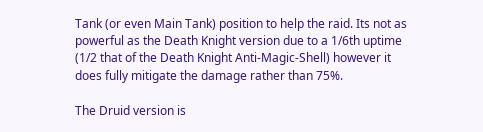Tank (or even Main Tank) position to help the raid. Its not as powerful as the Death Knight version due to a 1/6th uptime (1/2 that of the Death Knight Anti-Magic-Shell) however it does fully mitigate the damage rather than 75%.

The Druid version is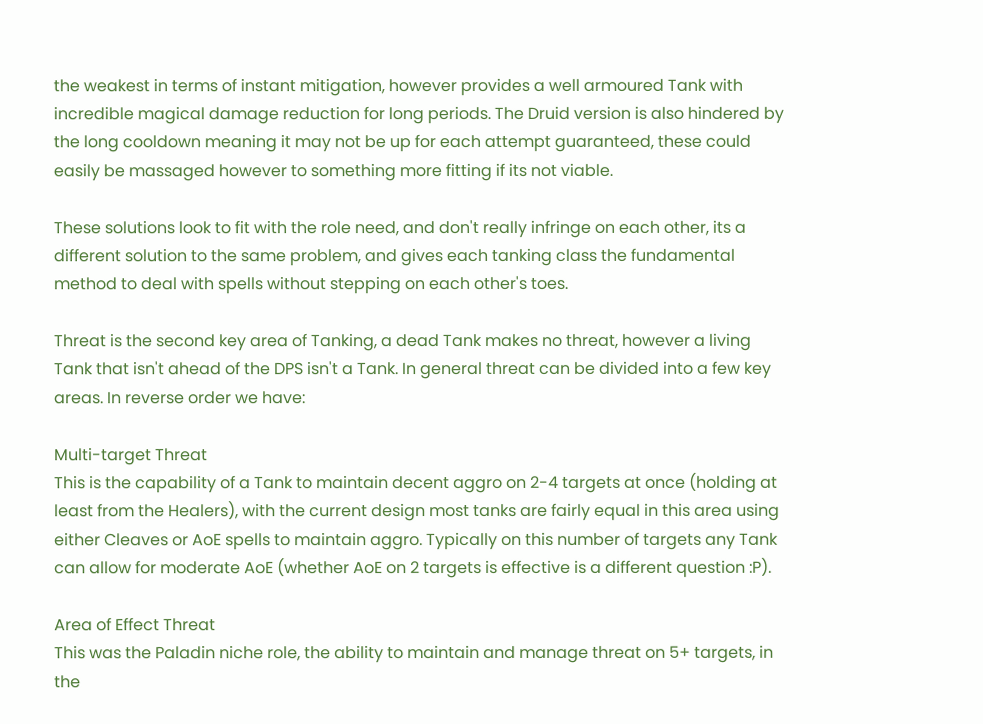the weakest in terms of instant mitigation, however provides a well armoured Tank with incredible magical damage reduction for long periods. The Druid version is also hindered by the long cooldown meaning it may not be up for each attempt guaranteed, these could easily be massaged however to something more fitting if its not viable.

These solutions look to fit with the role need, and don't really infringe on each other, its a different solution to the same problem, and gives each tanking class the fundamental method to deal with spells without stepping on each other's toes.

Threat is the second key area of Tanking, a dead Tank makes no threat, however a living Tank that isn't ahead of the DPS isn't a Tank. In general threat can be divided into a few key areas. In reverse order we have:

Multi-target Threat
This is the capability of a Tank to maintain decent aggro on 2-4 targets at once (holding at least from the Healers), with the current design most tanks are fairly equal in this area using either Cleaves or AoE spells to maintain aggro. Typically on this number of targets any Tank can allow for moderate AoE (whether AoE on 2 targets is effective is a different question :P).

Area of Effect Threat
This was the Paladin niche role, the ability to maintain and manage threat on 5+ targets, in the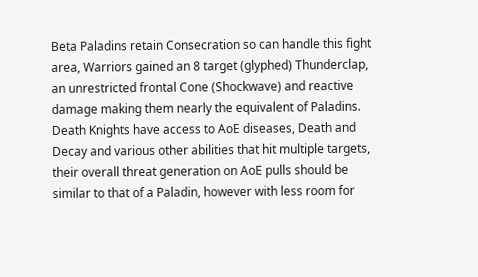Beta Paladins retain Consecration so can handle this fight area, Warriors gained an 8 target (glyphed) Thunderclap, an unrestricted frontal Cone (Shockwave) and reactive damage making them nearly the equivalent of Paladins. Death Knights have access to AoE diseases, Death and Decay and various other abilities that hit multiple targets, their overall threat generation on AoE pulls should be similar to that of a Paladin, however with less room for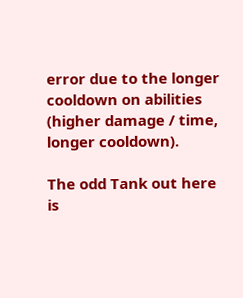error due to the longer cooldown on abilities (higher damage / time, longer cooldown).

The odd Tank out here is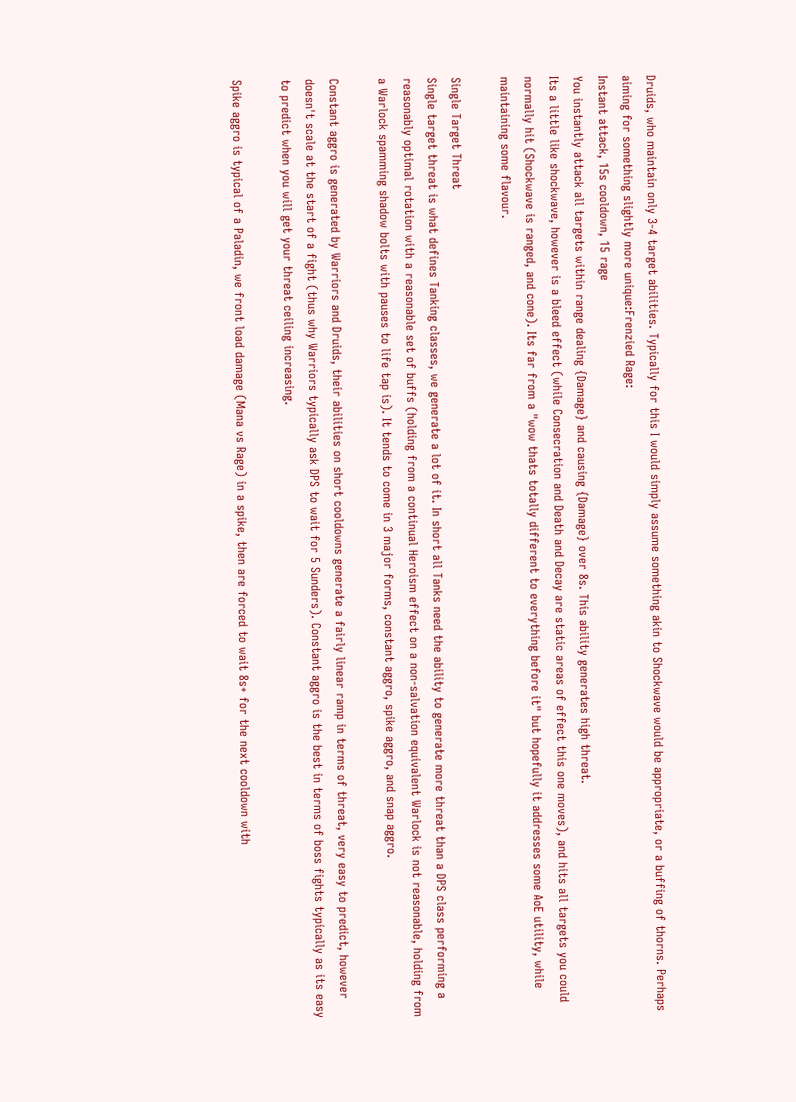Druids, who maintain only 3-4 target abilities. Typically for this I would simply assume something akin to Shockwave would be appropriate, or a buffing of thorns. Perhaps aiming for something slightly more unique:Frenzied Rage:
Instant attack, 15s cooldown, 15 rage
You instantly attack all targets within range dealing {Damage} and causing {Damage} over 8s. This ability generates high threat.
Its a little like shockwave, however is a bleed effect (while Consecration and Death and Decay are static areas of effect this one moves), and hits all targets you could normally hit (Shockwave is ranged, and cone). Its far from a "wow thats totally different to everything before it" but hopefully it addresses some AoE utility, while maintaining some flavour.

Single Target Threat
Single target threat is what defines Tanking classes, we generate a lot of it. In short all Tanks need the ability to generate more threat than a DPS class performing a reasonably optimal rotation with a reasonable set of buffs (holding from a continual Heroism effect on a non-salvation equivalent Warlock is not reasonable, holding from a Warlock spamming shadow bolts with pauses to life tap is). It tends to come in 3 major forms, constant aggro, spike aggro, and snap aggro.

Constant aggro is generated by Warriors and Druids, their abilities on short cooldowns generate a fairly linear ramp in terms of threat, very easy to predict, however doesn't scale at the start of a fight (thus why Warriors typically ask DPS to wait for 5 Sunders). Constant aggro is the best in terms of boss fights typically as its easy to predict when you will get your threat ceiling increasing.

Spike aggro is typical of a Paladin, we front load damage (Mana vs Rage) in a spike, then are forced to wait 8s+ for the next cooldown with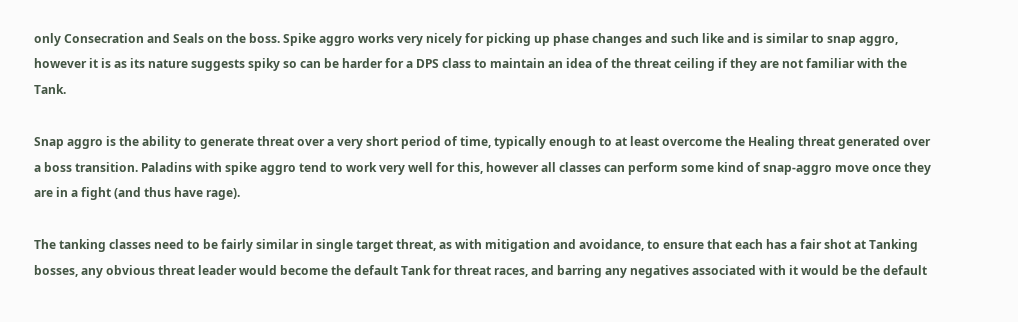only Consecration and Seals on the boss. Spike aggro works very nicely for picking up phase changes and such like and is similar to snap aggro, however it is as its nature suggests spiky so can be harder for a DPS class to maintain an idea of the threat ceiling if they are not familiar with the Tank.

Snap aggro is the ability to generate threat over a very short period of time, typically enough to at least overcome the Healing threat generated over a boss transition. Paladins with spike aggro tend to work very well for this, however all classes can perform some kind of snap-aggro move once they are in a fight (and thus have rage).

The tanking classes need to be fairly similar in single target threat, as with mitigation and avoidance, to ensure that each has a fair shot at Tanking bosses, any obvious threat leader would become the default Tank for threat races, and barring any negatives associated with it would be the default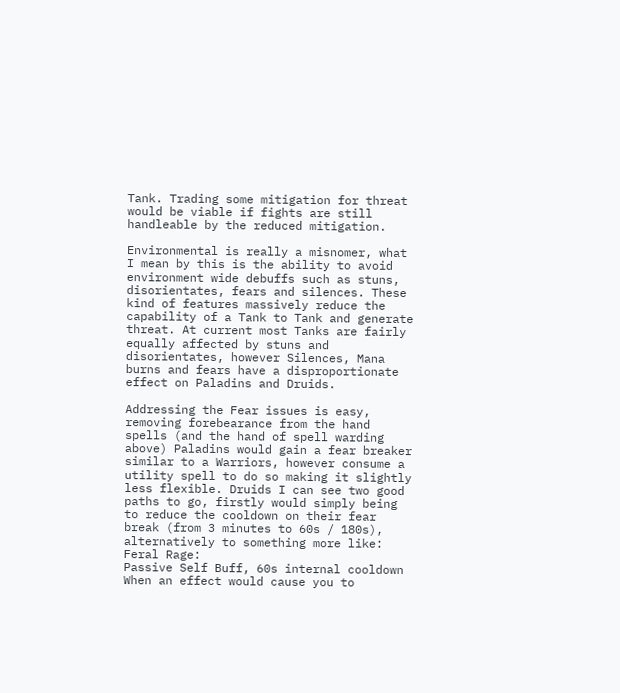Tank. Trading some mitigation for threat would be viable if fights are still handleable by the reduced mitigation.

Environmental is really a misnomer, what I mean by this is the ability to avoid environment wide debuffs such as stuns, disorientates, fears and silences. These kind of features massively reduce the capability of a Tank to Tank and generate threat. At current most Tanks are fairly equally affected by stuns and disorientates, however Silences, Mana burns and fears have a disproportionate effect on Paladins and Druids.

Addressing the Fear issues is easy, removing forebearance from the hand spells (and the hand of spell warding above) Paladins would gain a fear breaker similar to a Warriors, however consume a utility spell to do so making it slightly less flexible. Druids I can see two good paths to go, firstly would simply being to reduce the cooldown on their fear break (from 3 minutes to 60s / 180s), alternatively to something more like:
Feral Rage:
Passive Self Buff, 60s internal cooldown
When an effect would cause you to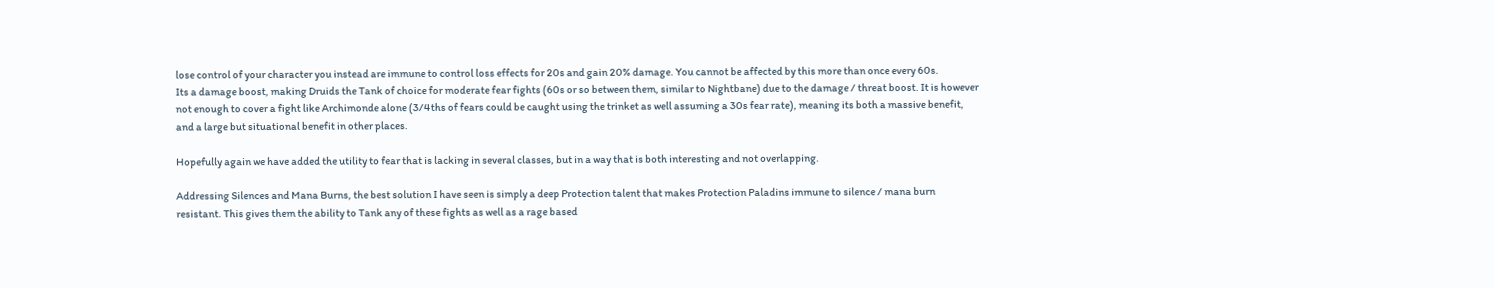lose control of your character you instead are immune to control loss effects for 20s and gain 20% damage. You cannot be affected by this more than once every 60s.
Its a damage boost, making Druids the Tank of choice for moderate fear fights (60s or so between them, similar to Nightbane) due to the damage / threat boost. It is however not enough to cover a fight like Archimonde alone (3/4ths of fears could be caught using the trinket as well assuming a 30s fear rate), meaning its both a massive benefit, and a large but situational benefit in other places.

Hopefully again we have added the utility to fear that is lacking in several classes, but in a way that is both interesting and not overlapping.

Addressing Silences and Mana Burns, the best solution I have seen is simply a deep Protection talent that makes Protection Paladins immune to silence / mana burn resistant. This gives them the ability to Tank any of these fights as well as a rage based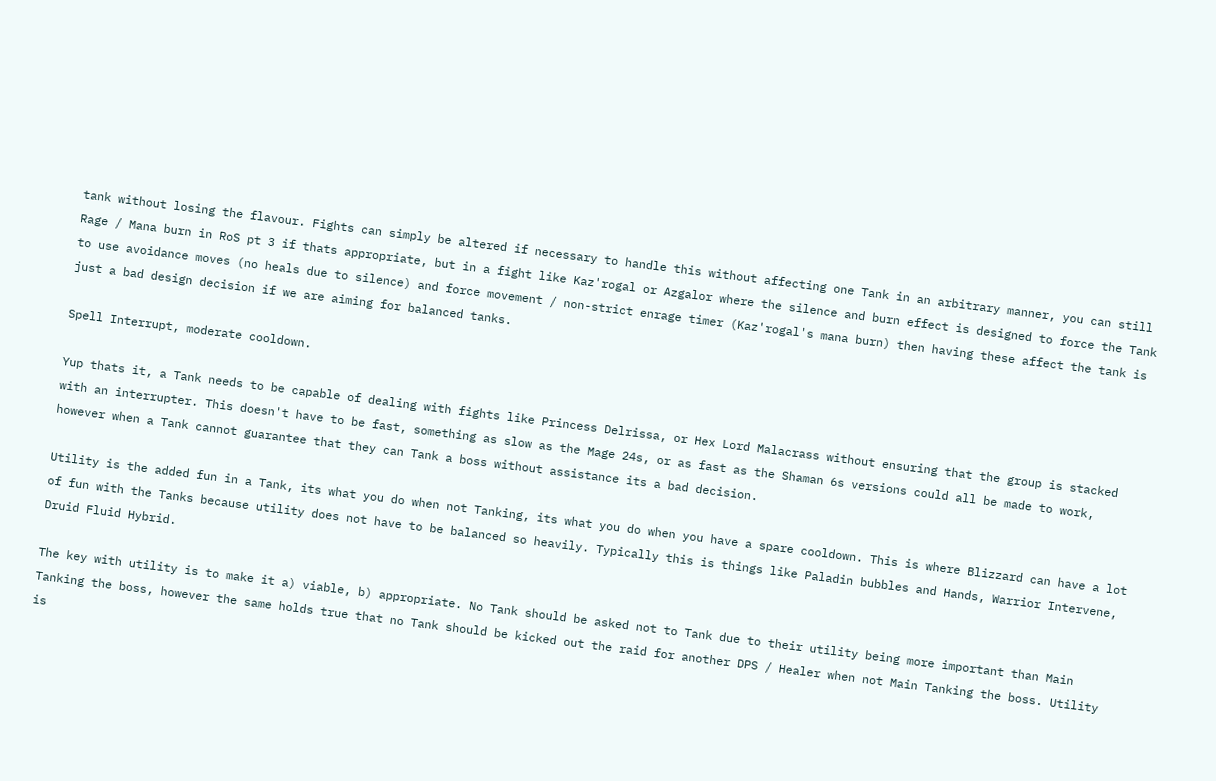tank without losing the flavour. Fights can simply be altered if necessary to handle this without affecting one Tank in an arbitrary manner, you can still Rage / Mana burn in RoS pt 3 if thats appropriate, but in a fight like Kaz'rogal or Azgalor where the silence and burn effect is designed to force the Tank to use avoidance moves (no heals due to silence) and force movement / non-strict enrage timer (Kaz'rogal's mana burn) then having these affect the tank is just a bad design decision if we are aiming for balanced tanks.

Spell Interrupt, moderate cooldown.

Yup thats it, a Tank needs to be capable of dealing with fights like Princess Delrissa, or Hex Lord Malacrass without ensuring that the group is stacked with an interrupter. This doesn't have to be fast, something as slow as the Mage 24s, or as fast as the Shaman 6s versions could all be made to work, however when a Tank cannot guarantee that they can Tank a boss without assistance its a bad decision.

Utility is the added fun in a Tank, its what you do when not Tanking, its what you do when you have a spare cooldown. This is where Blizzard can have a lot of fun with the Tanks because utility does not have to be balanced so heavily. Typically this is things like Paladin bubbles and Hands, Warrior Intervene, Druid Fluid Hybrid.

The key with utility is to make it a) viable, b) appropriate. No Tank should be asked not to Tank due to their utility being more important than Main Tanking the boss, however the same holds true that no Tank should be kicked out the raid for another DPS / Healer when not Main Tanking the boss. Utility is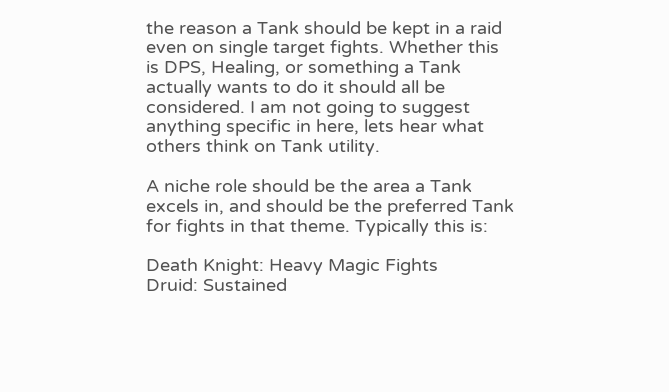the reason a Tank should be kept in a raid even on single target fights. Whether this is DPS, Healing, or something a Tank actually wants to do it should all be considered. I am not going to suggest anything specific in here, lets hear what others think on Tank utility.

A niche role should be the area a Tank excels in, and should be the preferred Tank for fights in that theme. Typically this is:

Death Knight: Heavy Magic Fights
Druid: Sustained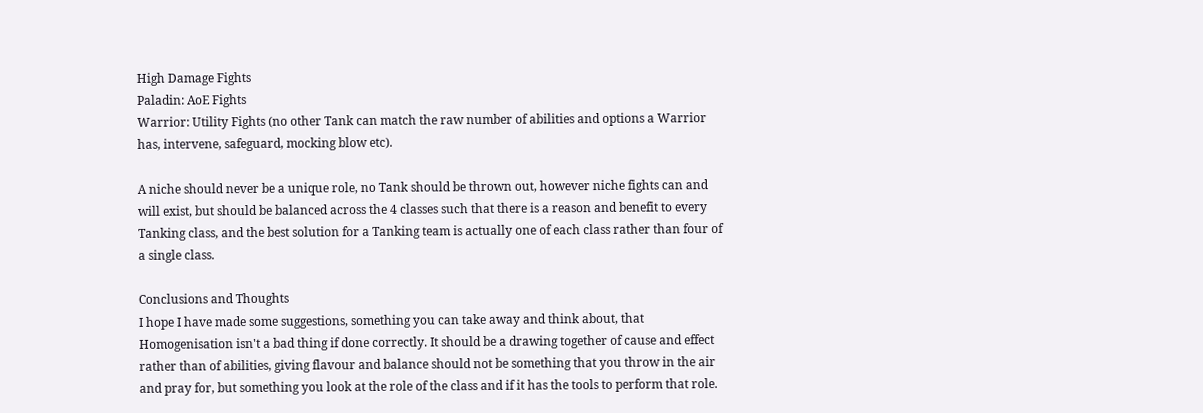High Damage Fights
Paladin: AoE Fights
Warrior: Utility Fights (no other Tank can match the raw number of abilities and options a Warrior has, intervene, safeguard, mocking blow etc).

A niche should never be a unique role, no Tank should be thrown out, however niche fights can and will exist, but should be balanced across the 4 classes such that there is a reason and benefit to every Tanking class, and the best solution for a Tanking team is actually one of each class rather than four of a single class.

Conclusions and Thoughts
I hope I have made some suggestions, something you can take away and think about, that Homogenisation isn't a bad thing if done correctly. It should be a drawing together of cause and effect rather than of abilities, giving flavour and balance should not be something that you throw in the air and pray for, but something you look at the role of the class and if it has the tools to perform that role.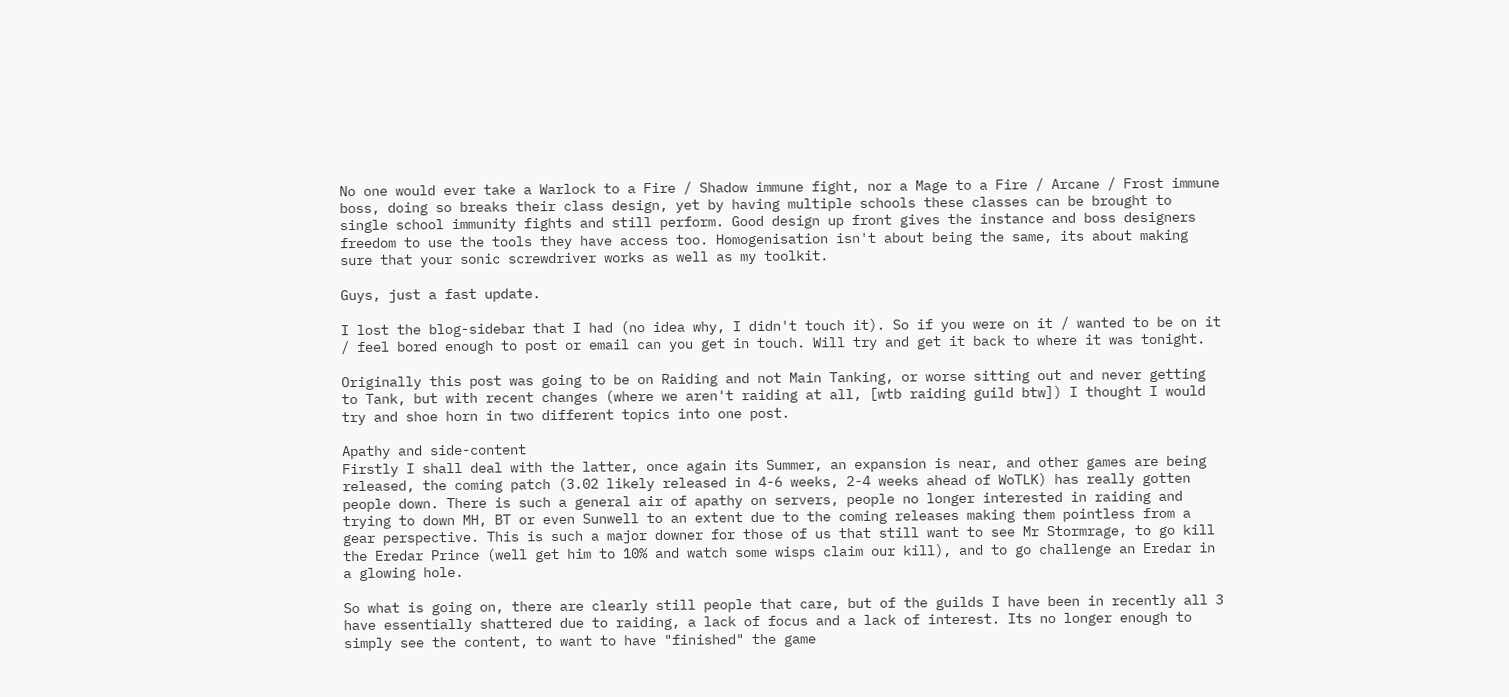No one would ever take a Warlock to a Fire / Shadow immune fight, nor a Mage to a Fire / Arcane / Frost immune boss, doing so breaks their class design, yet by having multiple schools these classes can be brought to single school immunity fights and still perform. Good design up front gives the instance and boss designers freedom to use the tools they have access too. Homogenisation isn't about being the same, its about making sure that your sonic screwdriver works as well as my toolkit.

Guys, just a fast update.

I lost the blog-sidebar that I had (no idea why, I didn't touch it). So if you were on it / wanted to be on it / feel bored enough to post or email can you get in touch. Will try and get it back to where it was tonight.

Originally this post was going to be on Raiding and not Main Tanking, or worse sitting out and never getting to Tank, but with recent changes (where we aren't raiding at all, [wtb raiding guild btw]) I thought I would try and shoe horn in two different topics into one post.

Apathy and side-content
Firstly I shall deal with the latter, once again its Summer, an expansion is near, and other games are being released, the coming patch (3.02 likely released in 4-6 weeks, 2-4 weeks ahead of WoTLK) has really gotten people down. There is such a general air of apathy on servers, people no longer interested in raiding and trying to down MH, BT or even Sunwell to an extent due to the coming releases making them pointless from a gear perspective. This is such a major downer for those of us that still want to see Mr Stormrage, to go kill the Eredar Prince (well get him to 10% and watch some wisps claim our kill), and to go challenge an Eredar in a glowing hole.

So what is going on, there are clearly still people that care, but of the guilds I have been in recently all 3 have essentially shattered due to raiding, a lack of focus and a lack of interest. Its no longer enough to simply see the content, to want to have "finished" the game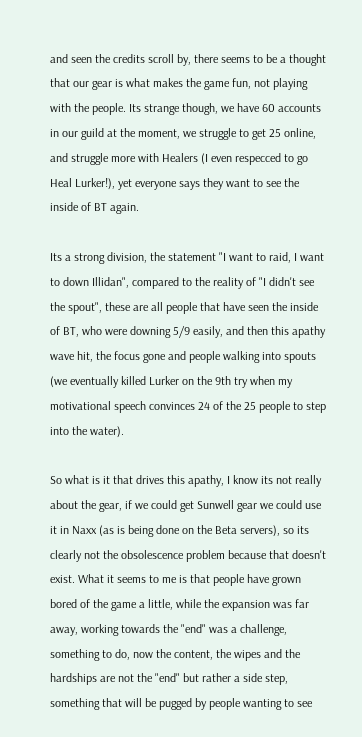and seen the credits scroll by, there seems to be a thought that our gear is what makes the game fun, not playing with the people. Its strange though, we have 60 accounts in our guild at the moment, we struggle to get 25 online, and struggle more with Healers (I even respecced to go Heal Lurker!), yet everyone says they want to see the inside of BT again.

Its a strong division, the statement "I want to raid, I want to down Illidan", compared to the reality of "I didn't see the spout", these are all people that have seen the inside of BT, who were downing 5/9 easily, and then this apathy wave hit, the focus gone and people walking into spouts (we eventually killed Lurker on the 9th try when my motivational speech convinces 24 of the 25 people to step into the water).

So what is it that drives this apathy, I know its not really about the gear, if we could get Sunwell gear we could use it in Naxx (as is being done on the Beta servers), so its clearly not the obsolescence problem because that doesn't exist. What it seems to me is that people have grown bored of the game a little, while the expansion was far away, working towards the "end" was a challenge, something to do, now the content, the wipes and the hardships are not the "end" but rather a side step, something that will be pugged by people wanting to see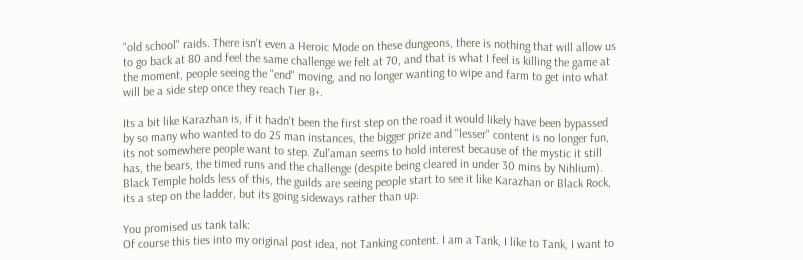"old school" raids. There isn't even a Heroic Mode on these dungeons, there is nothing that will allow us to go back at 80 and feel the same challenge we felt at 70, and that is what I feel is killing the game at the moment, people seeing the "end" moving, and no longer wanting to wipe and farm to get into what will be a side step once they reach Tier 8+.

Its a bit like Karazhan is, if it hadn't been the first step on the road it would likely have been bypassed by so many who wanted to do 25 man instances, the bigger prize and "lesser" content is no longer fun, its not somewhere people want to step. Zul'aman seems to hold interest because of the mystic it still has, the bears, the timed runs and the challenge (despite being cleared in under 30 mins by Nihlium). Black Temple holds less of this, the guilds are seeing people start to see it like Karazhan or Black Rock, its a step on the ladder, but its going sideways rather than up.

You promised us tank talk:
Of course this ties into my original post idea, not Tanking content. I am a Tank, I like to Tank, I want to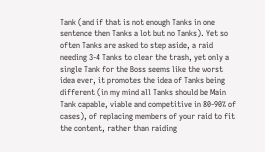Tank (and if that is not enough Tanks in one sentence then Tanks a lot but no Tanks). Yet so often Tanks are asked to step aside, a raid needing 3-4 Tanks to clear the trash, yet only a single Tank for the Boss seems like the worst idea ever, it promotes the idea of Tanks being different (in my mind all Tanks should be Main Tank capable, viable and competitive in 80-90% of cases), of replacing members of your raid to fit the content, rather than raiding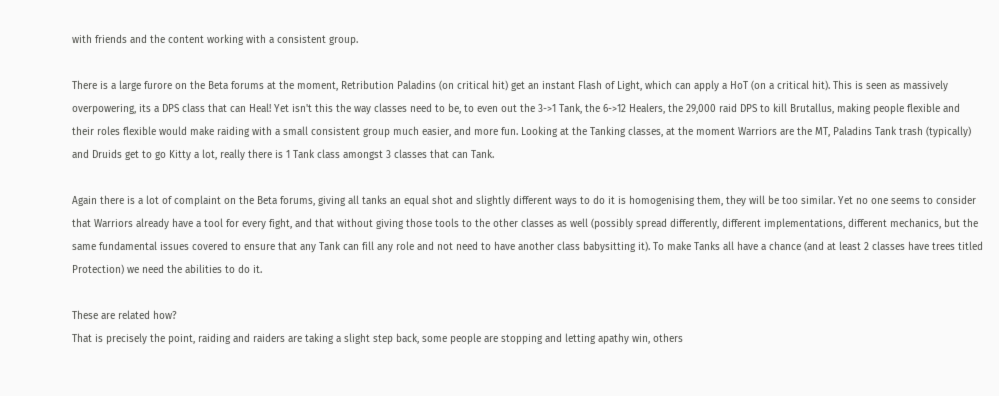with friends and the content working with a consistent group.

There is a large furore on the Beta forums at the moment, Retribution Paladins (on critical hit) get an instant Flash of Light, which can apply a HoT (on a critical hit). This is seen as massively overpowering, its a DPS class that can Heal! Yet isn't this the way classes need to be, to even out the 3->1 Tank, the 6->12 Healers, the 29,000 raid DPS to kill Brutallus, making people flexible and their roles flexible would make raiding with a small consistent group much easier, and more fun. Looking at the Tanking classes, at the moment Warriors are the MT, Paladins Tank trash (typically) and Druids get to go Kitty a lot, really there is 1 Tank class amongst 3 classes that can Tank.

Again there is a lot of complaint on the Beta forums, giving all tanks an equal shot and slightly different ways to do it is homogenising them, they will be too similar. Yet no one seems to consider that Warriors already have a tool for every fight, and that without giving those tools to the other classes as well (possibly spread differently, different implementations, different mechanics, but the same fundamental issues covered to ensure that any Tank can fill any role and not need to have another class babysitting it). To make Tanks all have a chance (and at least 2 classes have trees titled Protection) we need the abilities to do it.

These are related how?
That is precisely the point, raiding and raiders are taking a slight step back, some people are stopping and letting apathy win, others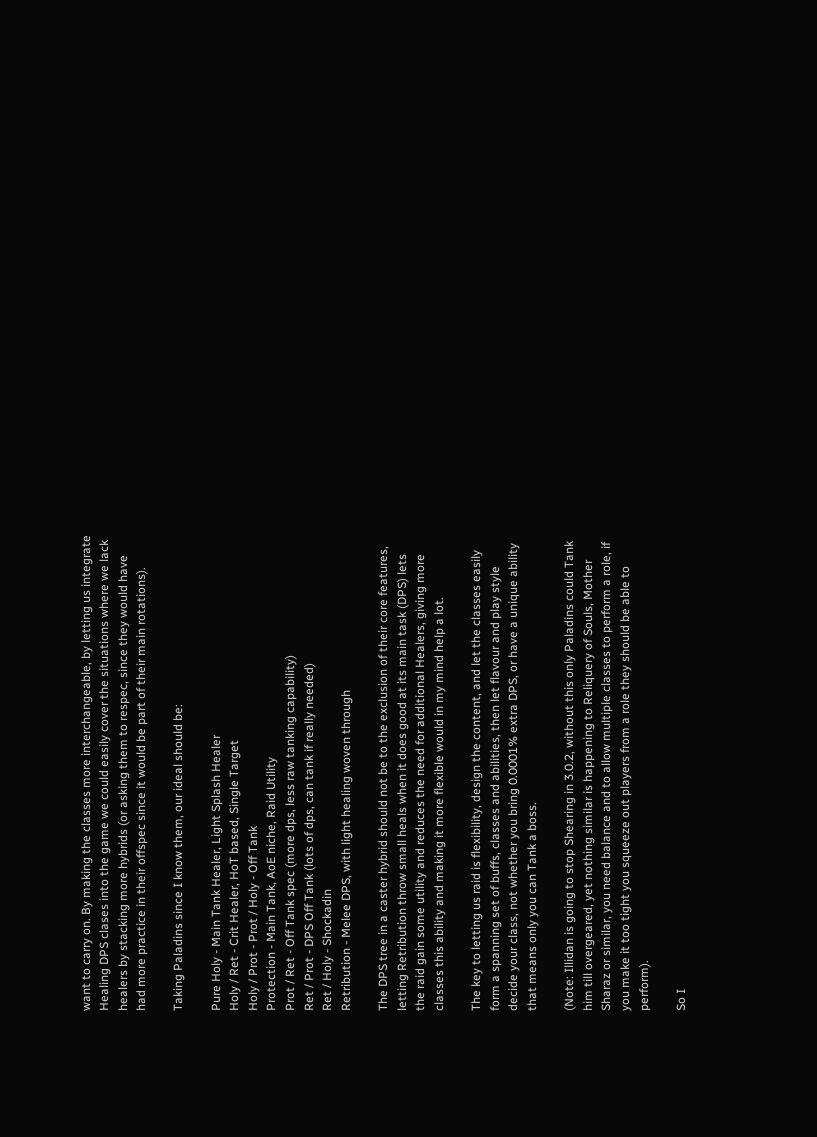want to carry on. By making the classes more interchangeable, by letting us integrate Healing DPS clases into the game we could easily cover the situations where we lack healers by stacking more hybrids (or asking them to respec, since they would have had more practice in their offspec since it would be part of their main rotations).

Taking Paladins since I know them, our ideal should be:

Pure Holy - Main Tank Healer, Light Splash Healer
Holy / Ret - Crit Healer, HoT based, Single Target
Holy / Prot - Prot / Holy - Off Tank
Protection - Main Tank, AoE niche, Raid Utility
Prot / Ret - Off Tank spec (more dps, less raw tanking capability)
Ret / Prot - DPS Off Tank (lots of dps, can tank if really needed)
Ret / Holy - Shockadin
Retribution - Melee DPS, with light healing woven through

The DPS tree in a caster hybrid should not be to the exclusion of their core features, letting Retribution throw small heals when it does good at its main task (DPS) lets the raid gain some utility and reduces the need for additional Healers, giving more classes this ability and making it more flexible would in my mind help a lot.

The key to letting us raid is flexibility, design the content, and let the classes easily form a spanning set of buffs, classes and abilities, then let flavour and play style decide your class, not whether you bring 0.0001% extra DPS, or have a unique ability that means only you can Tank a boss.

(Note: Illidan is going to stop Shearing in 3.0.2, without this only Paladins could Tank him till overgeared, yet nothing similar is happening to Reliquery of Souls, Mother Sharaz or similar, you need balance and to allow multiple classes to perform a role, if you make it too tight you squeeze out players from a role they should be able to perform).

So I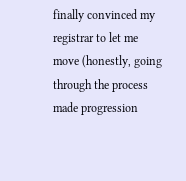finally convinced my registrar to let me move (honestly, going through the process made progression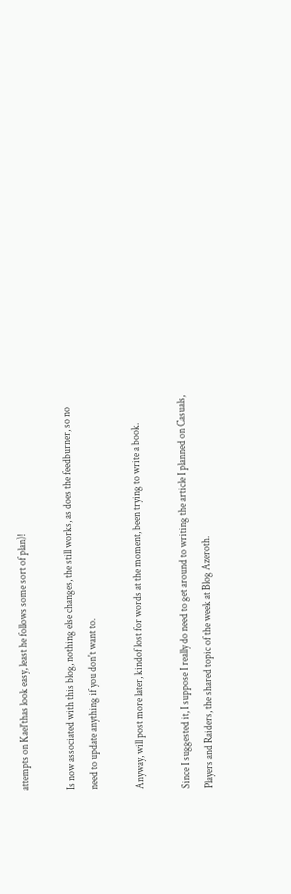attempts on Kael'thas look easy, least he follows some sort of plan)!

Is now associated with this blog, nothing else changes, the still works, as does the feedburner, so no need to update anything if you don't want to.

Anyway, will post more later, kindof lost for words at the moment, been trying to write a book.

Since I suggested it, I suppose I really do need to get around to writing the article I planned on Casuals, Players and Raiders, the shared topic of the week at Blog Azeroth.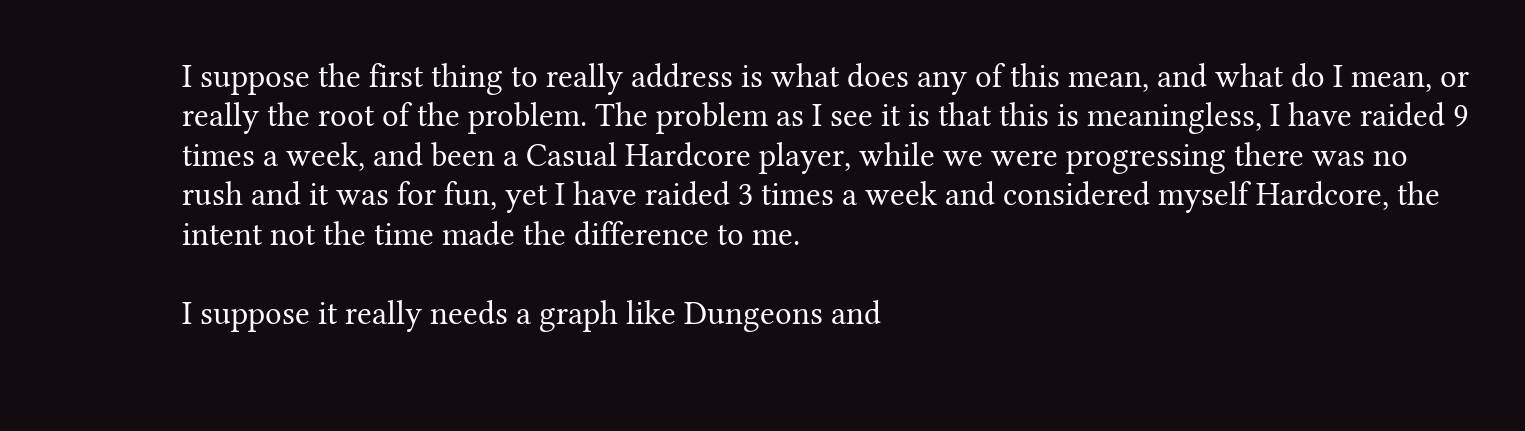I suppose the first thing to really address is what does any of this mean, and what do I mean, or really the root of the problem. The problem as I see it is that this is meaningless, I have raided 9 times a week, and been a Casual Hardcore player, while we were progressing there was no rush and it was for fun, yet I have raided 3 times a week and considered myself Hardcore, the intent not the time made the difference to me.

I suppose it really needs a graph like Dungeons and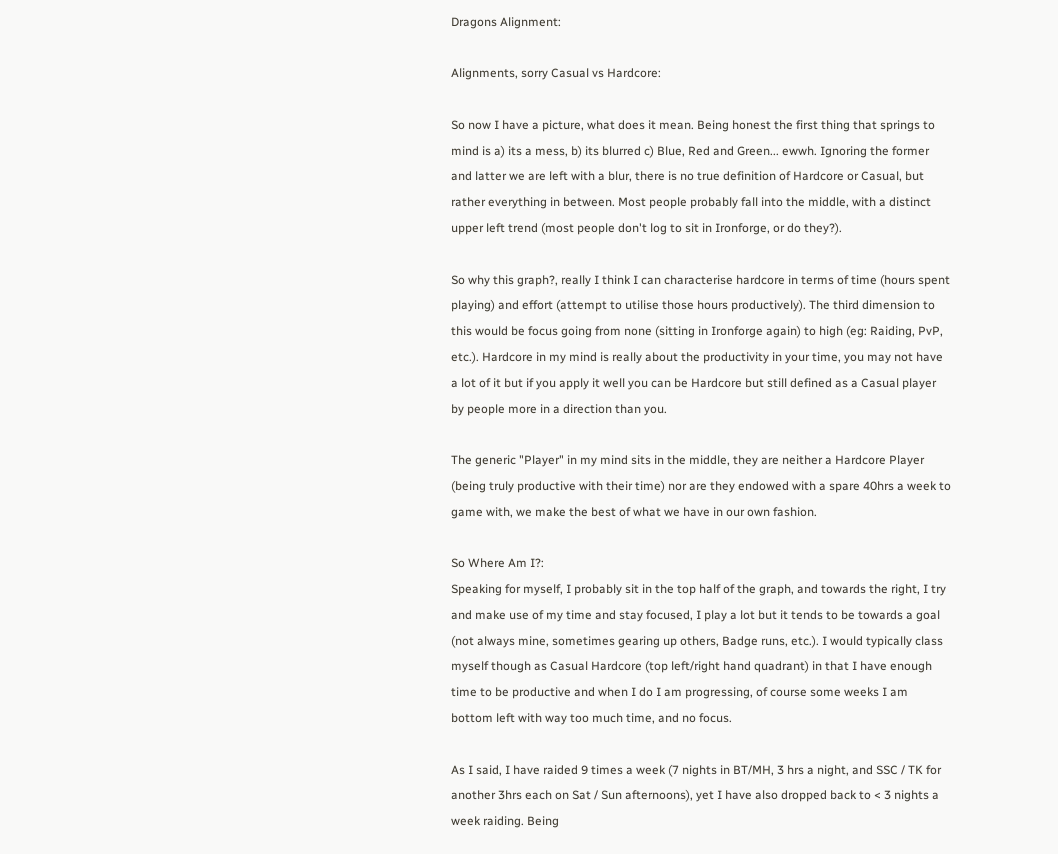Dragons Alignment:

Alignments, sorry Casual vs Hardcore:

So now I have a picture, what does it mean. Being honest the first thing that springs to mind is a) its a mess, b) its blurred c) Blue, Red and Green... ewwh. Ignoring the former and latter we are left with a blur, there is no true definition of Hardcore or Casual, but rather everything in between. Most people probably fall into the middle, with a distinct upper left trend (most people don't log to sit in Ironforge, or do they?).

So why this graph?, really I think I can characterise hardcore in terms of time (hours spent playing) and effort (attempt to utilise those hours productively). The third dimension to this would be focus going from none (sitting in Ironforge again) to high (eg: Raiding, PvP, etc.). Hardcore in my mind is really about the productivity in your time, you may not have a lot of it but if you apply it well you can be Hardcore but still defined as a Casual player by people more in a direction than you.

The generic "Player" in my mind sits in the middle, they are neither a Hardcore Player (being truly productive with their time) nor are they endowed with a spare 40hrs a week to game with, we make the best of what we have in our own fashion.

So Where Am I?:
Speaking for myself, I probably sit in the top half of the graph, and towards the right, I try and make use of my time and stay focused, I play a lot but it tends to be towards a goal (not always mine, sometimes gearing up others, Badge runs, etc.). I would typically class myself though as Casual Hardcore (top left/right hand quadrant) in that I have enough time to be productive and when I do I am progressing, of course some weeks I am bottom left with way too much time, and no focus.

As I said, I have raided 9 times a week (7 nights in BT/MH, 3 hrs a night, and SSC / TK for another 3hrs each on Sat / Sun afternoons), yet I have also dropped back to < 3 nights a week raiding. Being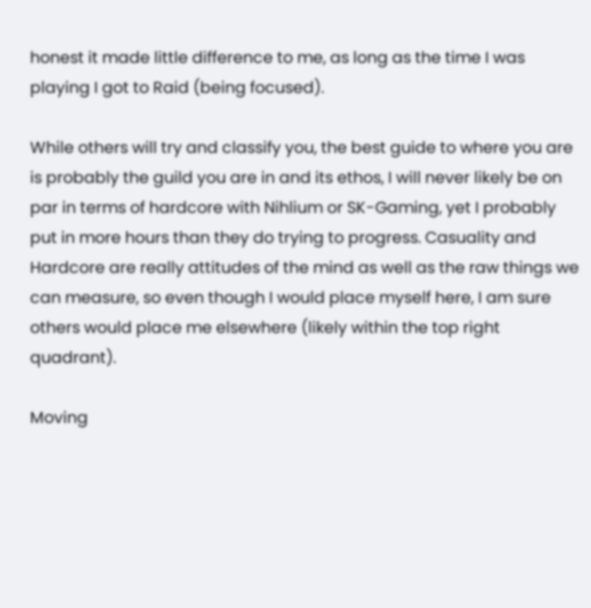honest it made little difference to me, as long as the time I was playing I got to Raid (being focused).

While others will try and classify you, the best guide to where you are is probably the guild you are in and its ethos, I will never likely be on par in terms of hardcore with Nihlium or SK-Gaming, yet I probably put in more hours than they do trying to progress. Casuality and Hardcore are really attitudes of the mind as well as the raw things we can measure, so even though I would place myself here, I am sure others would place me elsewhere (likely within the top right quadrant).

Moving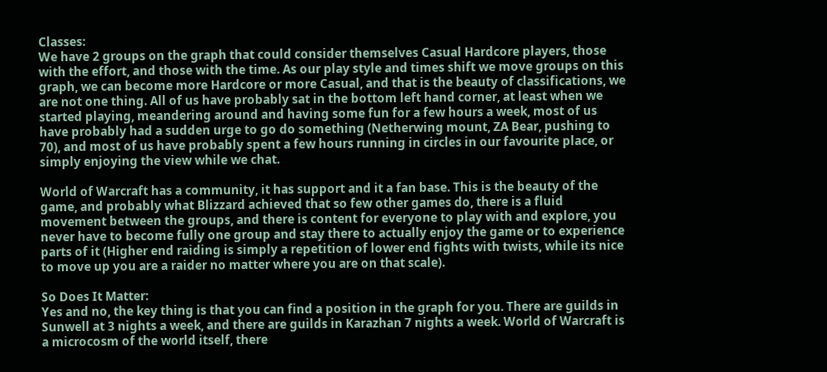Classes:
We have 2 groups on the graph that could consider themselves Casual Hardcore players, those with the effort, and those with the time. As our play style and times shift we move groups on this graph, we can become more Hardcore or more Casual, and that is the beauty of classifications, we are not one thing. All of us have probably sat in the bottom left hand corner, at least when we started playing, meandering around and having some fun for a few hours a week, most of us have probably had a sudden urge to go do something (Netherwing mount, ZA Bear, pushing to 70), and most of us have probably spent a few hours running in circles in our favourite place, or simply enjoying the view while we chat.

World of Warcraft has a community, it has support and it a fan base. This is the beauty of the game, and probably what Blizzard achieved that so few other games do, there is a fluid movement between the groups, and there is content for everyone to play with and explore, you never have to become fully one group and stay there to actually enjoy the game or to experience parts of it (Higher end raiding is simply a repetition of lower end fights with twists, while its nice to move up you are a raider no matter where you are on that scale).

So Does It Matter:
Yes and no, the key thing is that you can find a position in the graph for you. There are guilds in Sunwell at 3 nights a week, and there are guilds in Karazhan 7 nights a week. World of Warcraft is a microcosm of the world itself, there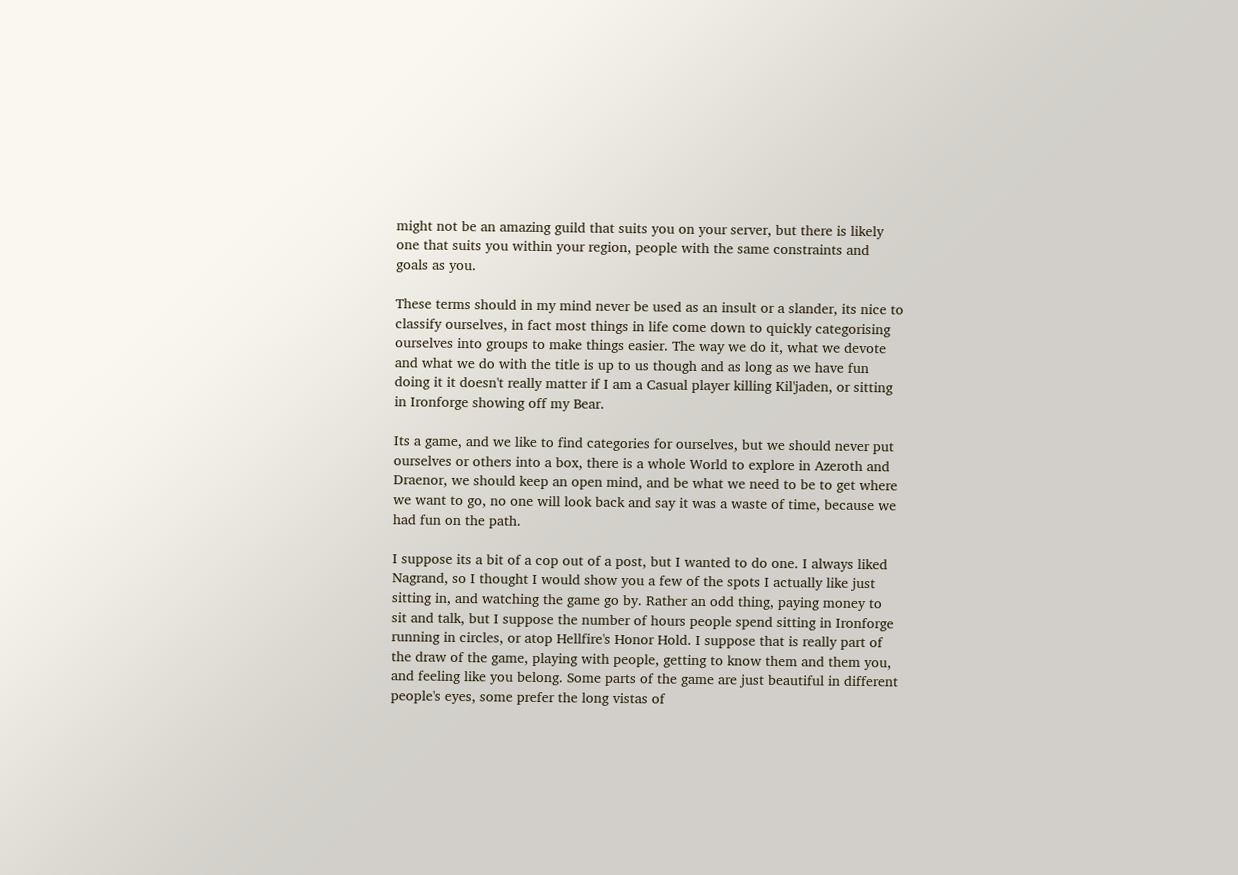might not be an amazing guild that suits you on your server, but there is likely one that suits you within your region, people with the same constraints and goals as you.

These terms should in my mind never be used as an insult or a slander, its nice to classify ourselves, in fact most things in life come down to quickly categorising ourselves into groups to make things easier. The way we do it, what we devote and what we do with the title is up to us though and as long as we have fun doing it it doesn't really matter if I am a Casual player killing Kil'jaden, or sitting in Ironforge showing off my Bear.

Its a game, and we like to find categories for ourselves, but we should never put ourselves or others into a box, there is a whole World to explore in Azeroth and Draenor, we should keep an open mind, and be what we need to be to get where we want to go, no one will look back and say it was a waste of time, because we had fun on the path.

I suppose its a bit of a cop out of a post, but I wanted to do one. I always liked Nagrand, so I thought I would show you a few of the spots I actually like just sitting in, and watching the game go by. Rather an odd thing, paying money to sit and talk, but I suppose the number of hours people spend sitting in Ironforge running in circles, or atop Hellfire's Honor Hold. I suppose that is really part of the draw of the game, playing with people, getting to know them and them you, and feeling like you belong. Some parts of the game are just beautiful in different people's eyes, some prefer the long vistas of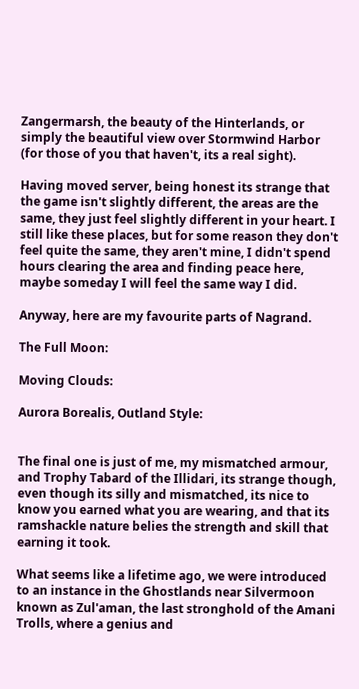Zangermarsh, the beauty of the Hinterlands, or simply the beautiful view over Stormwind Harbor (for those of you that haven't, its a real sight).

Having moved server, being honest its strange that the game isn't slightly different, the areas are the same, they just feel slightly different in your heart. I still like these places, but for some reason they don't feel quite the same, they aren't mine, I didn't spend hours clearing the area and finding peace here, maybe someday I will feel the same way I did.

Anyway, here are my favourite parts of Nagrand.

The Full Moon:

Moving Clouds:

Aurora Borealis, Outland Style:


The final one is just of me, my mismatched armour, and Trophy Tabard of the Illidari, its strange though, even though its silly and mismatched, its nice to know you earned what you are wearing, and that its ramshackle nature belies the strength and skill that earning it took.

What seems like a lifetime ago, we were introduced to an instance in the Ghostlands near Silvermoon known as Zul'aman, the last stronghold of the Amani Trolls, where a genius and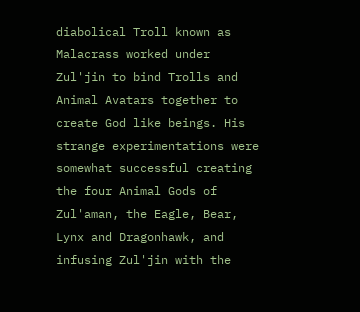diabolical Troll known as Malacrass worked under Zul'jin to bind Trolls and Animal Avatars together to create God like beings. His strange experimentations were somewhat successful creating the four Animal Gods of Zul'aman, the Eagle, Bear, Lynx and Dragonhawk, and infusing Zul'jin with the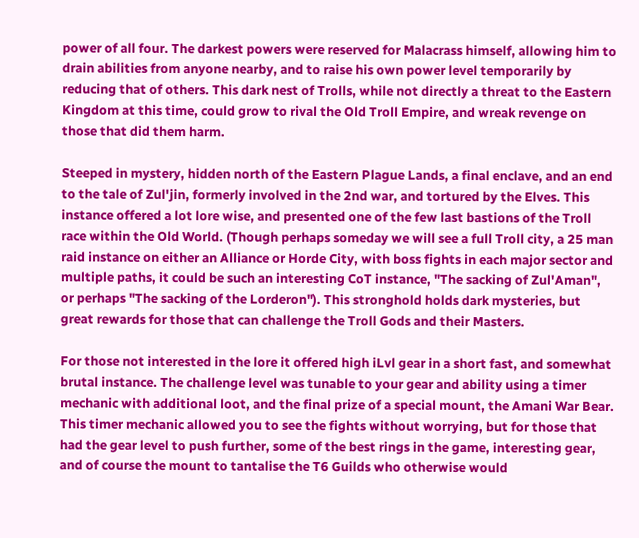power of all four. The darkest powers were reserved for Malacrass himself, allowing him to drain abilities from anyone nearby, and to raise his own power level temporarily by reducing that of others. This dark nest of Trolls, while not directly a threat to the Eastern Kingdom at this time, could grow to rival the Old Troll Empire, and wreak revenge on those that did them harm.

Steeped in mystery, hidden north of the Eastern Plague Lands, a final enclave, and an end to the tale of Zul'jin, formerly involved in the 2nd war, and tortured by the Elves. This instance offered a lot lore wise, and presented one of the few last bastions of the Troll race within the Old World. (Though perhaps someday we will see a full Troll city, a 25 man raid instance on either an Alliance or Horde City, with boss fights in each major sector and multiple paths, it could be such an interesting CoT instance, "The sacking of Zul'Aman", or perhaps "The sacking of the Lorderon"). This stronghold holds dark mysteries, but great rewards for those that can challenge the Troll Gods and their Masters.

For those not interested in the lore it offered high iLvl gear in a short fast, and somewhat brutal instance. The challenge level was tunable to your gear and ability using a timer mechanic with additional loot, and the final prize of a special mount, the Amani War Bear. This timer mechanic allowed you to see the fights without worrying, but for those that had the gear level to push further, some of the best rings in the game, interesting gear, and of course the mount to tantalise the T6 Guilds who otherwise would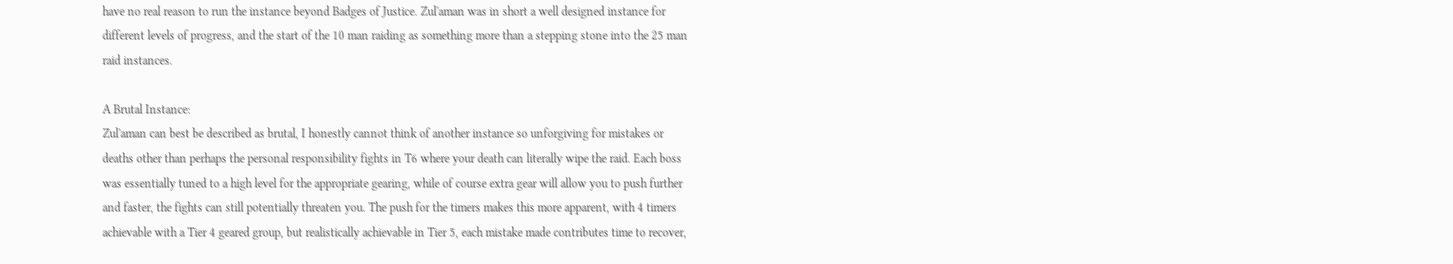have no real reason to run the instance beyond Badges of Justice. Zul'aman was in short a well designed instance for different levels of progress, and the start of the 10 man raiding as something more than a stepping stone into the 25 man raid instances.

A Brutal Instance:
Zul'aman can best be described as brutal, I honestly cannot think of another instance so unforgiving for mistakes or deaths other than perhaps the personal responsibility fights in T6 where your death can literally wipe the raid. Each boss was essentially tuned to a high level for the appropriate gearing, while of course extra gear will allow you to push further and faster, the fights can still potentially threaten you. The push for the timers makes this more apparent, with 4 timers achievable with a Tier 4 geared group, but realistically achievable in Tier 5, each mistake made contributes time to recover,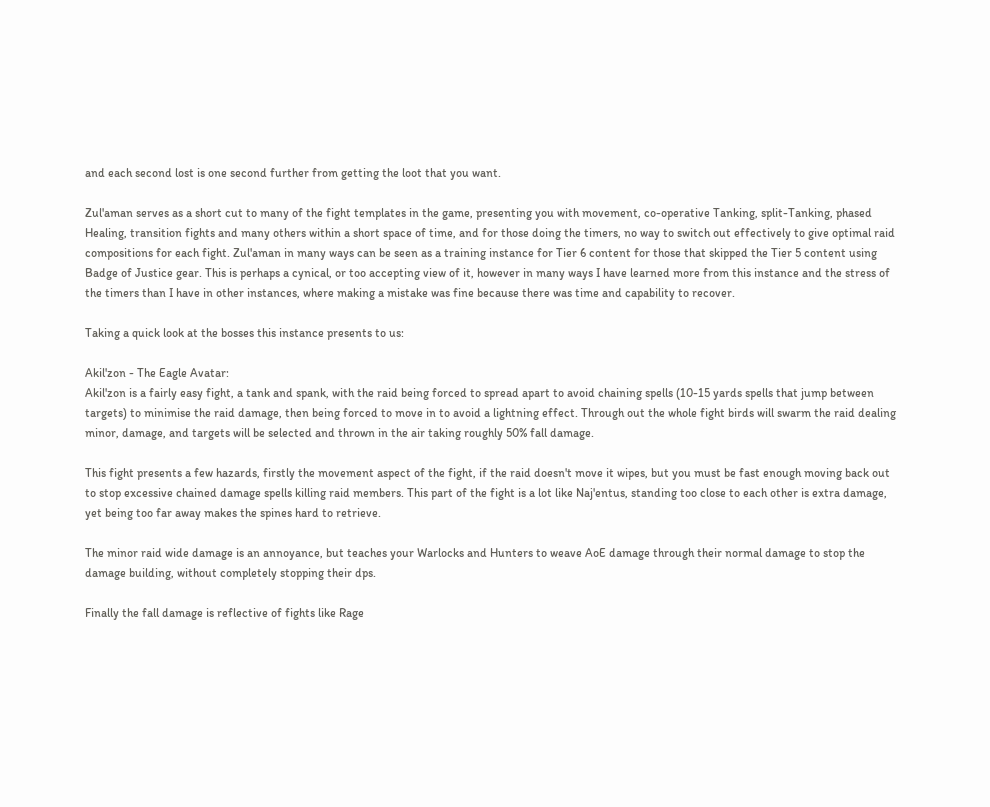and each second lost is one second further from getting the loot that you want.

Zul'aman serves as a short cut to many of the fight templates in the game, presenting you with movement, co-operative Tanking, split-Tanking, phased Healing, transition fights and many others within a short space of time, and for those doing the timers, no way to switch out effectively to give optimal raid compositions for each fight. Zul'aman in many ways can be seen as a training instance for Tier 6 content for those that skipped the Tier 5 content using Badge of Justice gear. This is perhaps a cynical, or too accepting view of it, however in many ways I have learned more from this instance and the stress of the timers than I have in other instances, where making a mistake was fine because there was time and capability to recover.

Taking a quick look at the bosses this instance presents to us:

Akil'zon - The Eagle Avatar:
Akil'zon is a fairly easy fight, a tank and spank, with the raid being forced to spread apart to avoid chaining spells (10-15 yards spells that jump between targets) to minimise the raid damage, then being forced to move in to avoid a lightning effect. Through out the whole fight birds will swarm the raid dealing minor, damage, and targets will be selected and thrown in the air taking roughly 50% fall damage.

This fight presents a few hazards, firstly the movement aspect of the fight, if the raid doesn't move it wipes, but you must be fast enough moving back out to stop excessive chained damage spells killing raid members. This part of the fight is a lot like Naj'entus, standing too close to each other is extra damage, yet being too far away makes the spines hard to retrieve.

The minor raid wide damage is an annoyance, but teaches your Warlocks and Hunters to weave AoE damage through their normal damage to stop the damage building, without completely stopping their dps.

Finally the fall damage is reflective of fights like Rage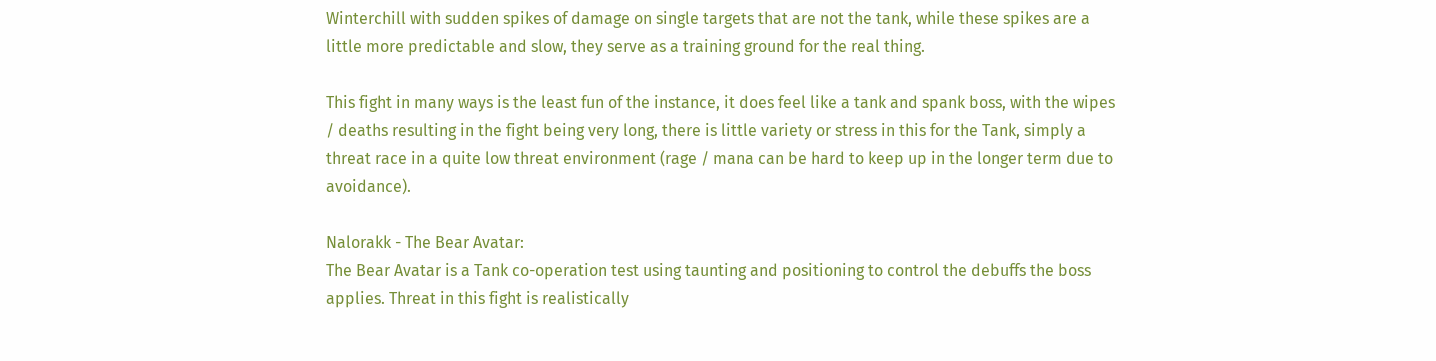Winterchill with sudden spikes of damage on single targets that are not the tank, while these spikes are a little more predictable and slow, they serve as a training ground for the real thing.

This fight in many ways is the least fun of the instance, it does feel like a tank and spank boss, with the wipes / deaths resulting in the fight being very long, there is little variety or stress in this for the Tank, simply a threat race in a quite low threat environment (rage / mana can be hard to keep up in the longer term due to avoidance).

Nalorakk - The Bear Avatar:
The Bear Avatar is a Tank co-operation test using taunting and positioning to control the debuffs the boss applies. Threat in this fight is realistically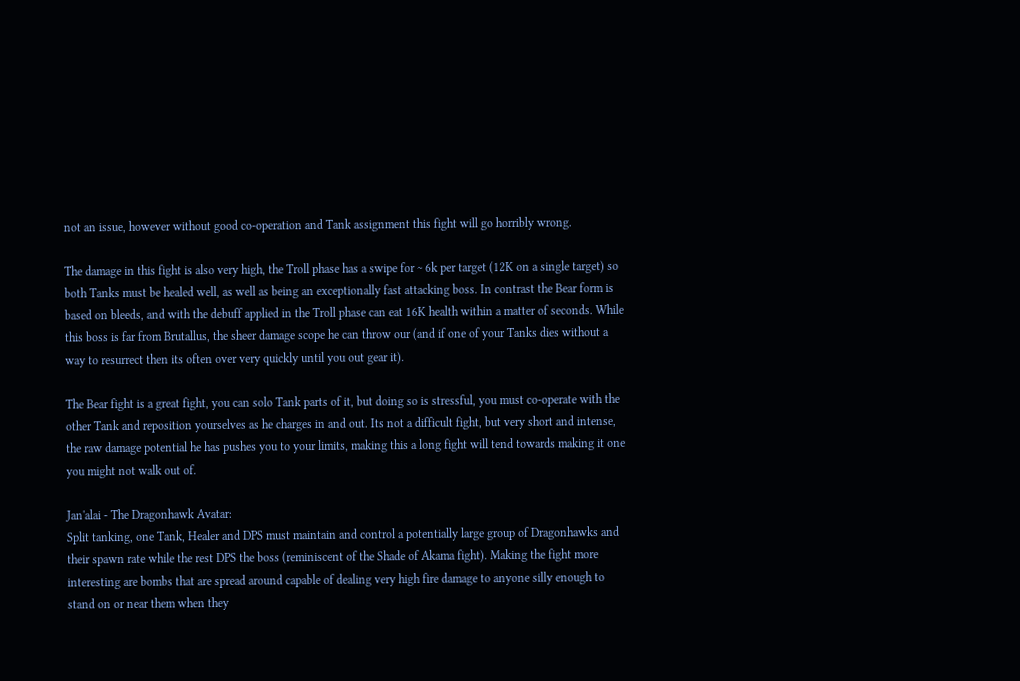not an issue, however without good co-operation and Tank assignment this fight will go horribly wrong.

The damage in this fight is also very high, the Troll phase has a swipe for ~ 6k per target (12K on a single target) so both Tanks must be healed well, as well as being an exceptionally fast attacking boss. In contrast the Bear form is based on bleeds, and with the debuff applied in the Troll phase can eat 16K health within a matter of seconds. While this boss is far from Brutallus, the sheer damage scope he can throw our (and if one of your Tanks dies without a way to resurrect then its often over very quickly until you out gear it).

The Bear fight is a great fight, you can solo Tank parts of it, but doing so is stressful, you must co-operate with the other Tank and reposition yourselves as he charges in and out. Its not a difficult fight, but very short and intense, the raw damage potential he has pushes you to your limits, making this a long fight will tend towards making it one you might not walk out of.

Jan'alai - The Dragonhawk Avatar:
Split tanking, one Tank, Healer and DPS must maintain and control a potentially large group of Dragonhawks and their spawn rate while the rest DPS the boss (reminiscent of the Shade of Akama fight). Making the fight more interesting are bombs that are spread around capable of dealing very high fire damage to anyone silly enough to stand on or near them when they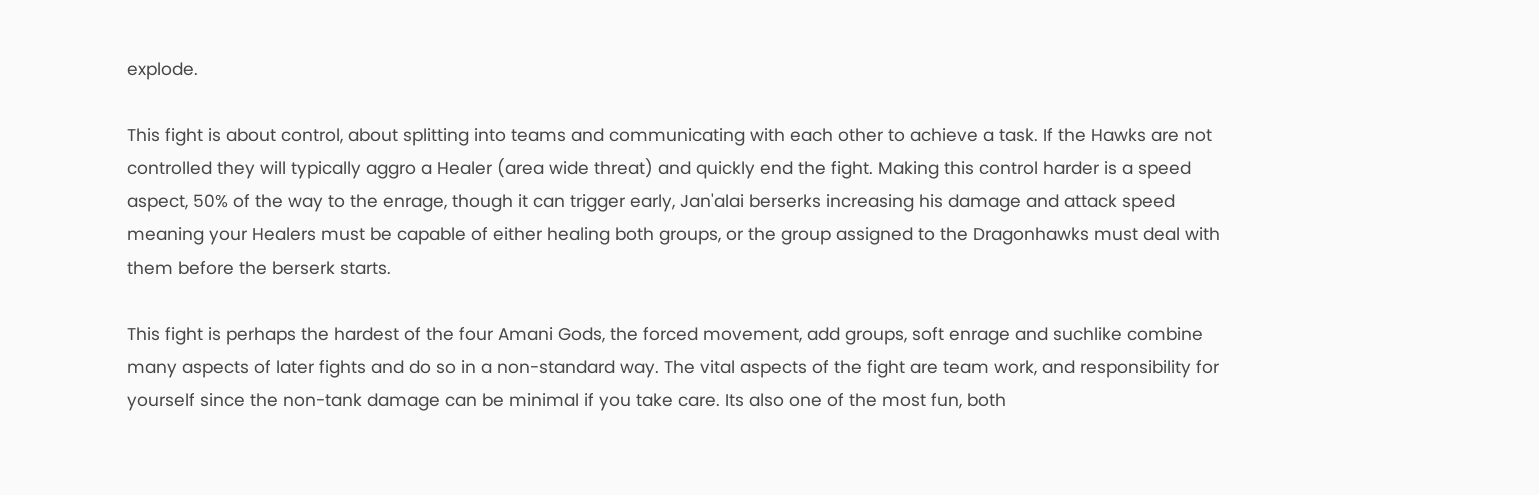explode.

This fight is about control, about splitting into teams and communicating with each other to achieve a task. If the Hawks are not controlled they will typically aggro a Healer (area wide threat) and quickly end the fight. Making this control harder is a speed aspect, 50% of the way to the enrage, though it can trigger early, Jan'alai berserks increasing his damage and attack speed meaning your Healers must be capable of either healing both groups, or the group assigned to the Dragonhawks must deal with them before the berserk starts.

This fight is perhaps the hardest of the four Amani Gods, the forced movement, add groups, soft enrage and suchlike combine many aspects of later fights and do so in a non-standard way. The vital aspects of the fight are team work, and responsibility for yourself since the non-tank damage can be minimal if you take care. Its also one of the most fun, both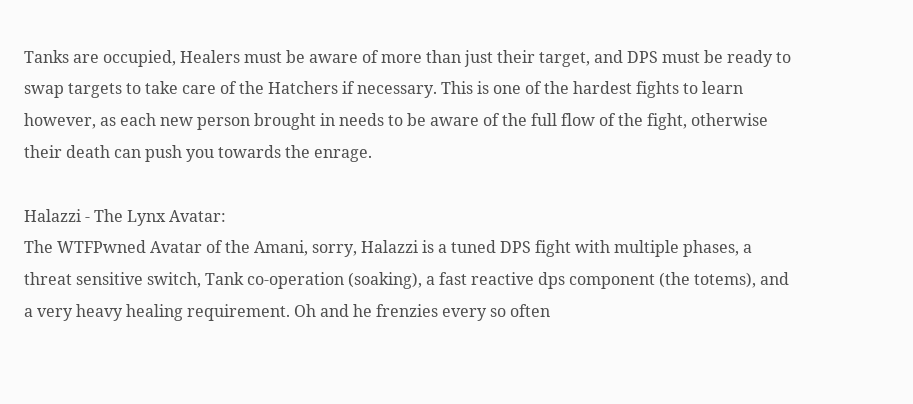Tanks are occupied, Healers must be aware of more than just their target, and DPS must be ready to swap targets to take care of the Hatchers if necessary. This is one of the hardest fights to learn however, as each new person brought in needs to be aware of the full flow of the fight, otherwise their death can push you towards the enrage.

Halazzi - The Lynx Avatar:
The WTFPwned Avatar of the Amani, sorry, Halazzi is a tuned DPS fight with multiple phases, a threat sensitive switch, Tank co-operation (soaking), a fast reactive dps component (the totems), and a very heavy healing requirement. Oh and he frenzies every so often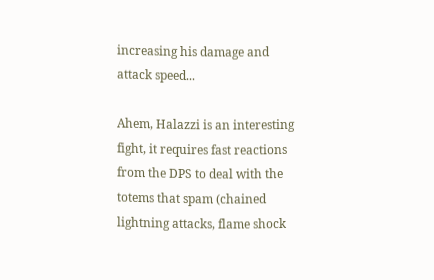increasing his damage and attack speed...

Ahem, Halazzi is an interesting fight, it requires fast reactions from the DPS to deal with the totems that spam (chained lightning attacks, flame shock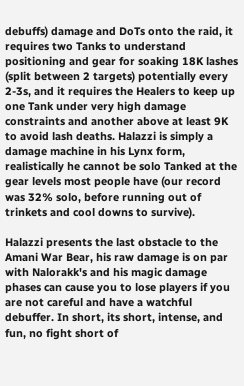debuffs) damage and DoTs onto the raid, it requires two Tanks to understand positioning and gear for soaking 18K lashes (split between 2 targets) potentially every 2-3s, and it requires the Healers to keep up one Tank under very high damage constraints and another above at least 9K to avoid lash deaths. Halazzi is simply a damage machine in his Lynx form, realistically he cannot be solo Tanked at the gear levels most people have (our record was 32% solo, before running out of trinkets and cool downs to survive).

Halazzi presents the last obstacle to the Amani War Bear, his raw damage is on par with Nalorakk's and his magic damage phases can cause you to lose players if you are not careful and have a watchful debuffer. In short, its short, intense, and fun, no fight short of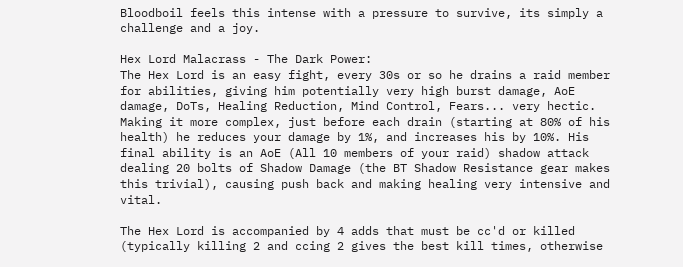Bloodboil feels this intense with a pressure to survive, its simply a challenge and a joy.

Hex Lord Malacrass - The Dark Power:
The Hex Lord is an easy fight, every 30s or so he drains a raid member for abilities, giving him potentially very high burst damage, AoE damage, DoTs, Healing Reduction, Mind Control, Fears... very hectic. Making it more complex, just before each drain (starting at 80% of his health) he reduces your damage by 1%, and increases his by 10%. His final ability is an AoE (All 10 members of your raid) shadow attack dealing 20 bolts of Shadow Damage (the BT Shadow Resistance gear makes this trivial), causing push back and making healing very intensive and vital.

The Hex Lord is accompanied by 4 adds that must be cc'd or killed (typically killing 2 and ccing 2 gives the best kill times, otherwise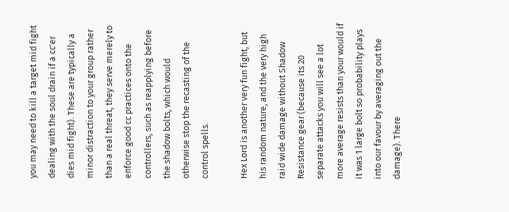you may need to kill a target mid fight dealing with the soul drain if a cc'er dies mid fight). These are typically a minor distraction to your group rather than a real threat, they serve merely to enforce good cc practices onto the controllers, such as reapplying before the shadow bolts, which would otherwise stop the recasting of the control spells.

Hex Lord is another very fun fight, but his random nature, and the very high raid wide damage without Shadow Resistance gear (because its 20 separate attacks you will see a lot more average resists than your would if it was 1 large bolt so probability plays into our favour by averaging out the damage). There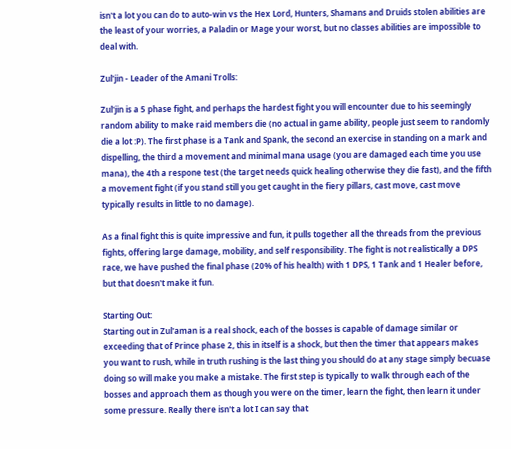isn't a lot you can do to auto-win vs the Hex Lord, Hunters, Shamans and Druids stolen abilities are the least of your worries, a Paladin or Mage your worst, but no classes abilities are impossible to deal with.

Zul'jin - Leader of the Amani Trolls:

Zul'jin is a 5 phase fight, and perhaps the hardest fight you will encounter due to his seemingly random ability to make raid members die (no actual in game ability, people just seem to randomly die a lot :P). The first phase is a Tank and Spank, the second an exercise in standing on a mark and dispelling, the third a movement and minimal mana usage (you are damaged each time you use mana), the 4th a respone test (the target needs quick healing otherwise they die fast), and the fifth a movement fight (if you stand still you get caught in the fiery pillars, cast move, cast move typically results in little to no damage).

As a final fight this is quite impressive and fun, it pulls together all the threads from the previous fights, offering large damage, mobility, and self responsibility. The fight is not realistically a DPS race, we have pushed the final phase (20% of his health) with 1 DPS, 1 Tank and 1 Healer before, but that doesn't make it fun.

Starting Out:
Starting out in Zul'aman is a real shock, each of the bosses is capable of damage similar or exceeding that of Prince phase 2, this in itself is a shock, but then the timer that appears makes you want to rush, while in truth rushing is the last thing you should do at any stage simply becuase doing so will make you make a mistake. The first step is typically to walk through each of the bosses and approach them as though you were on the timer, learn the fight, then learn it under some pressure. Really there isn't a lot I can say that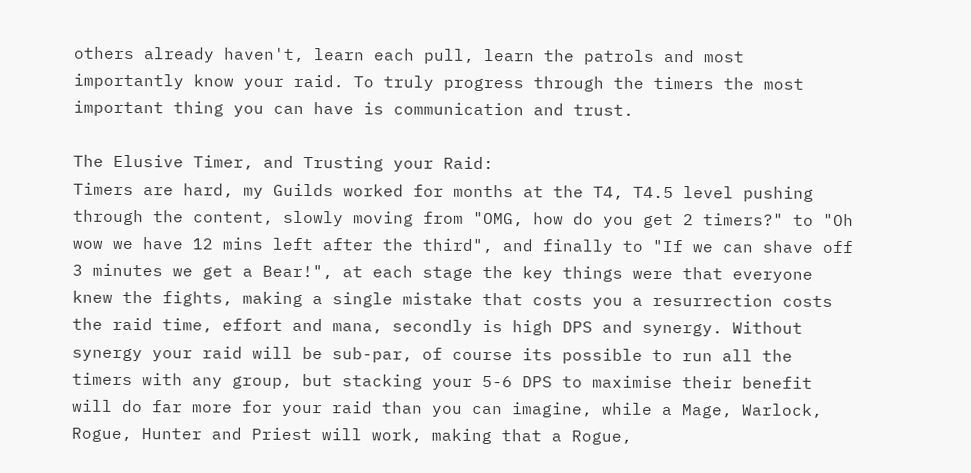others already haven't, learn each pull, learn the patrols and most importantly know your raid. To truly progress through the timers the most important thing you can have is communication and trust.

The Elusive Timer, and Trusting your Raid:
Timers are hard, my Guilds worked for months at the T4, T4.5 level pushing through the content, slowly moving from "OMG, how do you get 2 timers?" to "Oh wow we have 12 mins left after the third", and finally to "If we can shave off 3 minutes we get a Bear!", at each stage the key things were that everyone knew the fights, making a single mistake that costs you a resurrection costs the raid time, effort and mana, secondly is high DPS and synergy. Without synergy your raid will be sub-par, of course its possible to run all the timers with any group, but stacking your 5-6 DPS to maximise their benefit will do far more for your raid than you can imagine, while a Mage, Warlock, Rogue, Hunter and Priest will work, making that a Rogue,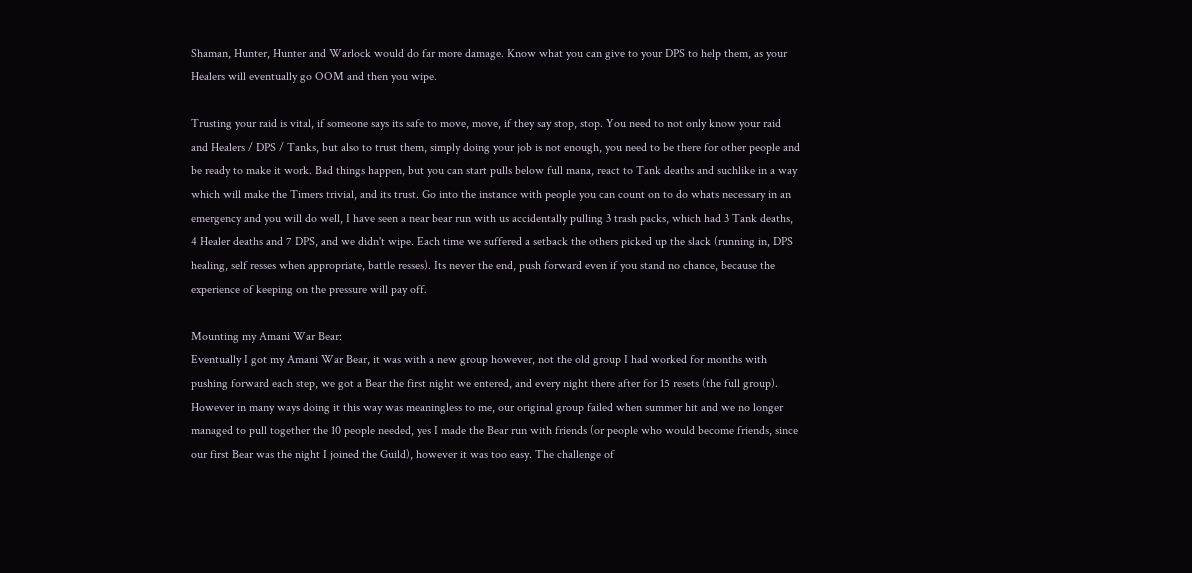Shaman, Hunter, Hunter and Warlock would do far more damage. Know what you can give to your DPS to help them, as your Healers will eventually go OOM and then you wipe.

Trusting your raid is vital, if someone says its safe to move, move, if they say stop, stop. You need to not only know your raid and Healers / DPS / Tanks, but also to trust them, simply doing your job is not enough, you need to be there for other people and be ready to make it work. Bad things happen, but you can start pulls below full mana, react to Tank deaths and suchlike in a way which will make the Timers trivial, and its trust. Go into the instance with people you can count on to do whats necessary in an emergency and you will do well, I have seen a near bear run with us accidentally pulling 3 trash packs, which had 3 Tank deaths, 4 Healer deaths and 7 DPS, and we didn't wipe. Each time we suffered a setback the others picked up the slack (running in, DPS healing, self resses when appropriate, battle resses). Its never the end, push forward even if you stand no chance, because the experience of keeping on the pressure will pay off.

Mounting my Amani War Bear:
Eventually I got my Amani War Bear, it was with a new group however, not the old group I had worked for months with pushing forward each step, we got a Bear the first night we entered, and every night there after for 15 resets (the full group). However in many ways doing it this way was meaningless to me, our original group failed when summer hit and we no longer managed to pull together the 10 people needed, yes I made the Bear run with friends (or people who would become friends, since our first Bear was the night I joined the Guild), however it was too easy. The challenge of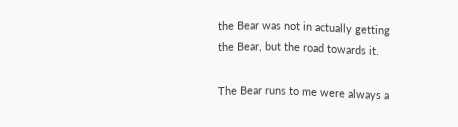the Bear was not in actually getting the Bear, but the road towards it.

The Bear runs to me were always a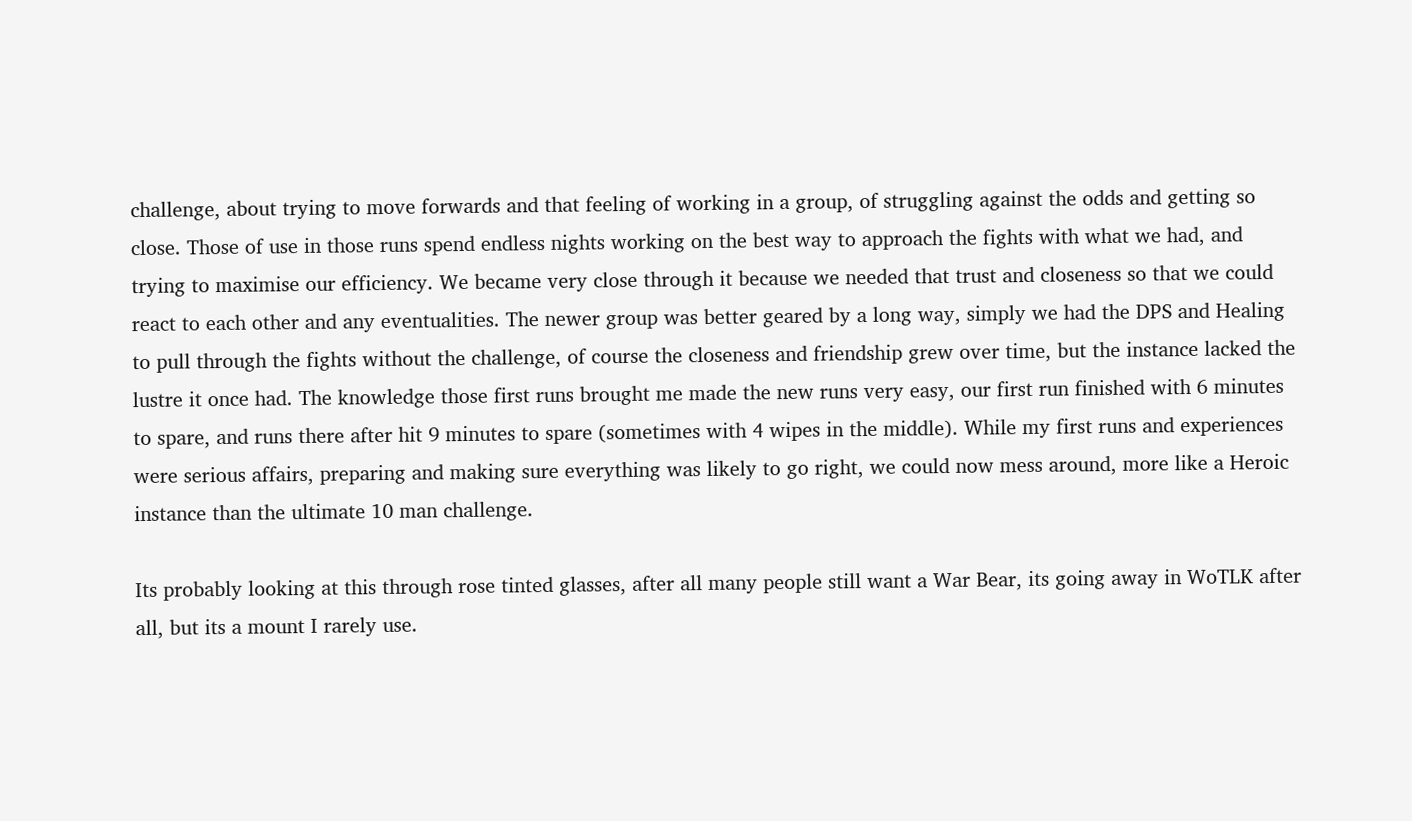challenge, about trying to move forwards and that feeling of working in a group, of struggling against the odds and getting so close. Those of use in those runs spend endless nights working on the best way to approach the fights with what we had, and trying to maximise our efficiency. We became very close through it because we needed that trust and closeness so that we could react to each other and any eventualities. The newer group was better geared by a long way, simply we had the DPS and Healing to pull through the fights without the challenge, of course the closeness and friendship grew over time, but the instance lacked the lustre it once had. The knowledge those first runs brought me made the new runs very easy, our first run finished with 6 minutes to spare, and runs there after hit 9 minutes to spare (sometimes with 4 wipes in the middle). While my first runs and experiences were serious affairs, preparing and making sure everything was likely to go right, we could now mess around, more like a Heroic instance than the ultimate 10 man challenge.

Its probably looking at this through rose tinted glasses, after all many people still want a War Bear, its going away in WoTLK after all, but its a mount I rarely use.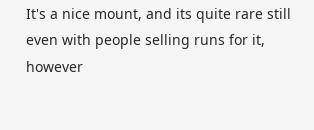It's a nice mount, and its quite rare still even with people selling runs for it, however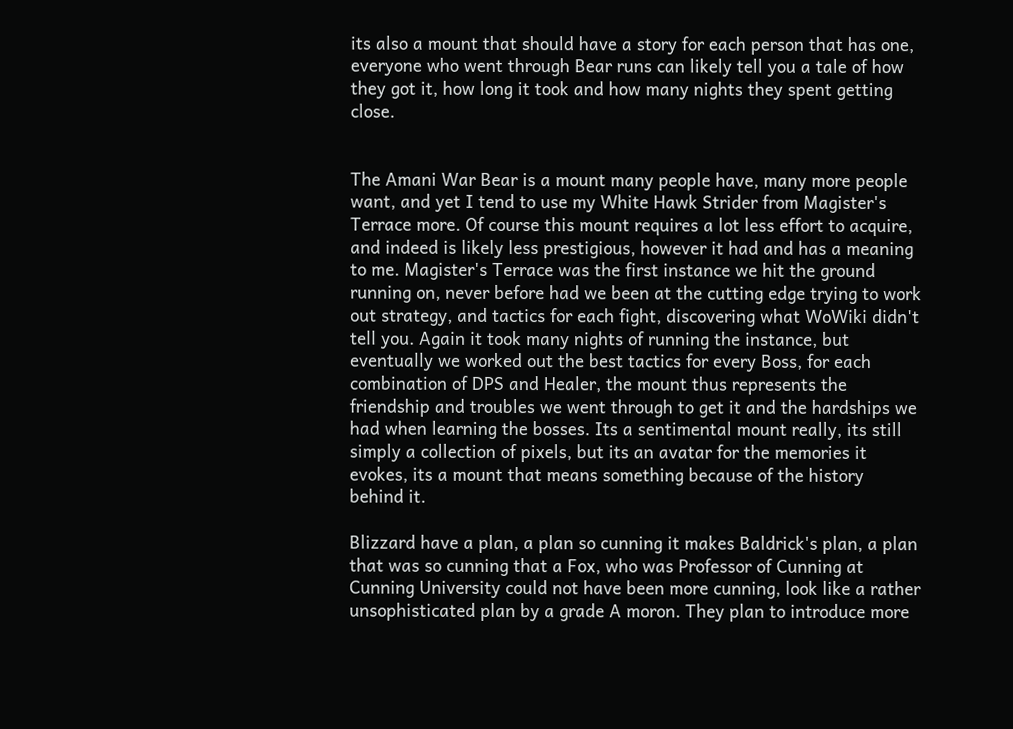its also a mount that should have a story for each person that has one, everyone who went through Bear runs can likely tell you a tale of how they got it, how long it took and how many nights they spent getting close.


The Amani War Bear is a mount many people have, many more people want, and yet I tend to use my White Hawk Strider from Magister's Terrace more. Of course this mount requires a lot less effort to acquire, and indeed is likely less prestigious, however it had and has a meaning to me. Magister's Terrace was the first instance we hit the ground running on, never before had we been at the cutting edge trying to work out strategy, and tactics for each fight, discovering what WoWiki didn't tell you. Again it took many nights of running the instance, but eventually we worked out the best tactics for every Boss, for each combination of DPS and Healer, the mount thus represents the friendship and troubles we went through to get it and the hardships we had when learning the bosses. Its a sentimental mount really, its still simply a collection of pixels, but its an avatar for the memories it evokes, its a mount that means something because of the history behind it.

Blizzard have a plan, a plan so cunning it makes Baldrick's plan, a plan that was so cunning that a Fox, who was Professor of Cunning at Cunning University could not have been more cunning, look like a rather unsophisticated plan by a grade A moron. They plan to introduce more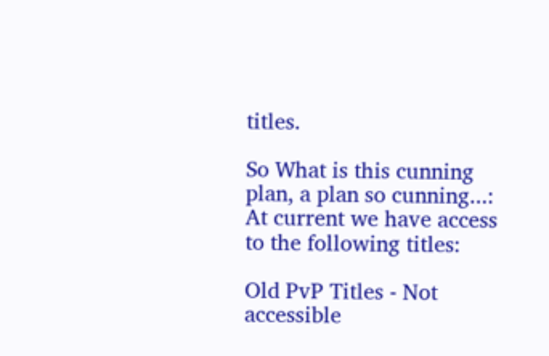titles.

So What is this cunning plan, a plan so cunning...:
At current we have access to the following titles:

Old PvP Titles - Not accessible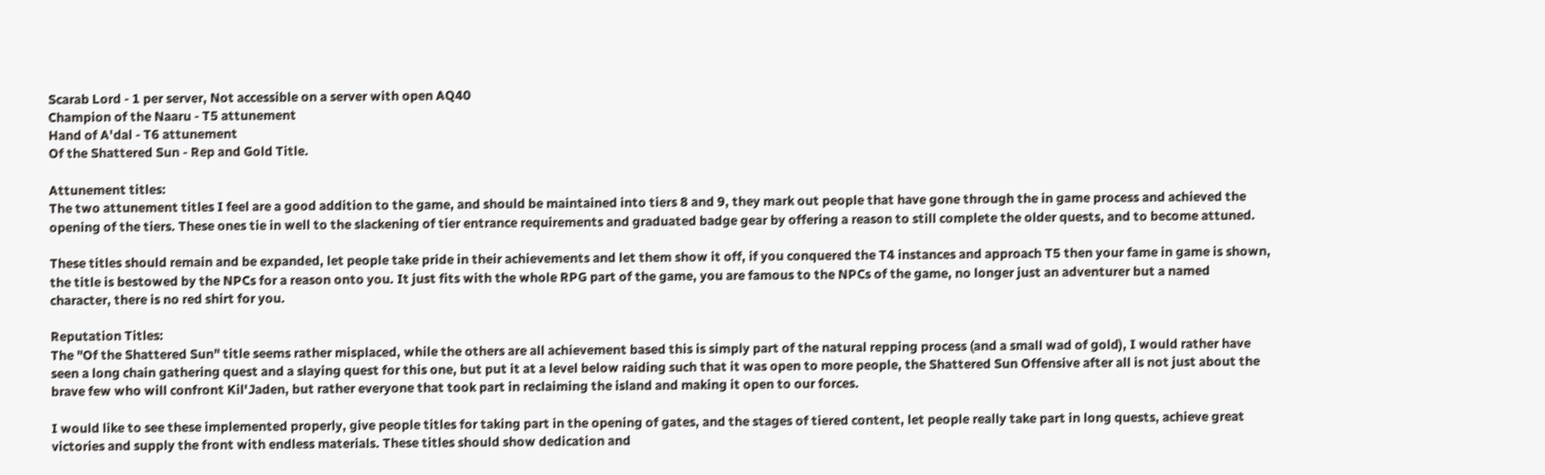Scarab Lord - 1 per server, Not accessible on a server with open AQ40
Champion of the Naaru - T5 attunement
Hand of A'dal - T6 attunement
Of the Shattered Sun - Rep and Gold Title.

Attunement titles:
The two attunement titles I feel are a good addition to the game, and should be maintained into tiers 8 and 9, they mark out people that have gone through the in game process and achieved the opening of the tiers. These ones tie in well to the slackening of tier entrance requirements and graduated badge gear by offering a reason to still complete the older quests, and to become attuned.

These titles should remain and be expanded, let people take pride in their achievements and let them show it off, if you conquered the T4 instances and approach T5 then your fame in game is shown, the title is bestowed by the NPCs for a reason onto you. It just fits with the whole RPG part of the game, you are famous to the NPCs of the game, no longer just an adventurer but a named character, there is no red shirt for you.

Reputation Titles:
The "Of the Shattered Sun" title seems rather misplaced, while the others are all achievement based this is simply part of the natural repping process (and a small wad of gold), I would rather have seen a long chain gathering quest and a slaying quest for this one, but put it at a level below raiding such that it was open to more people, the Shattered Sun Offensive after all is not just about the brave few who will confront Kil'Jaden, but rather everyone that took part in reclaiming the island and making it open to our forces.

I would like to see these implemented properly, give people titles for taking part in the opening of gates, and the stages of tiered content, let people really take part in long quests, achieve great victories and supply the front with endless materials. These titles should show dedication and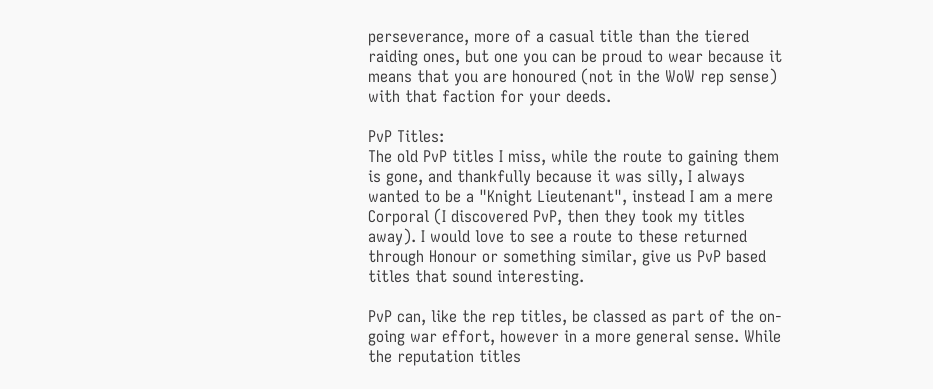perseverance, more of a casual title than the tiered raiding ones, but one you can be proud to wear because it means that you are honoured (not in the WoW rep sense) with that faction for your deeds.

PvP Titles:
The old PvP titles I miss, while the route to gaining them is gone, and thankfully because it was silly, I always wanted to be a "Knight Lieutenant", instead I am a mere Corporal (I discovered PvP, then they took my titles away). I would love to see a route to these returned through Honour or something similar, give us PvP based titles that sound interesting.

PvP can, like the rep titles, be classed as part of the on-going war effort, however in a more general sense. While the reputation titles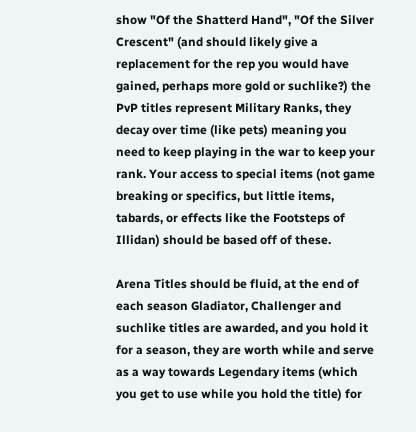show "Of the Shatterd Hand", "Of the Silver Crescent" (and should likely give a replacement for the rep you would have gained, perhaps more gold or suchlike?) the PvP titles represent Military Ranks, they decay over time (like pets) meaning you need to keep playing in the war to keep your rank. Your access to special items (not game breaking or specifics, but little items, tabards, or effects like the Footsteps of Illidan) should be based off of these.

Arena Titles should be fluid, at the end of each season Gladiator, Challenger and suchlike titles are awarded, and you hold it for a season, they are worth while and serve as a way towards Legendary items (which you get to use while you hold the title) for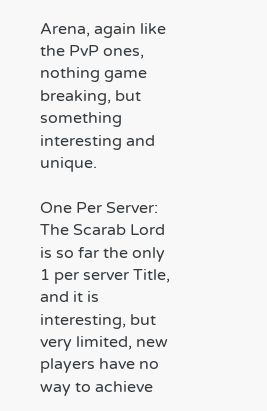Arena, again like the PvP ones, nothing game breaking, but something interesting and unique.

One Per Server:
The Scarab Lord is so far the only 1 per server Title, and it is interesting, but very limited, new players have no way to achieve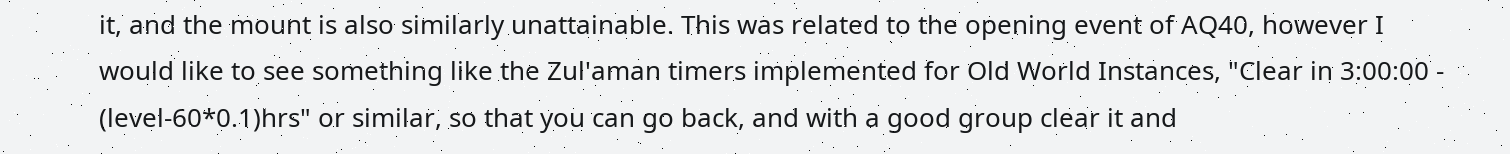it, and the mount is also similarly unattainable. This was related to the opening event of AQ40, however I would like to see something like the Zul'aman timers implemented for Old World Instances, "Clear in 3:00:00 - (level-60*0.1)hrs" or similar, so that you can go back, and with a good group clear it and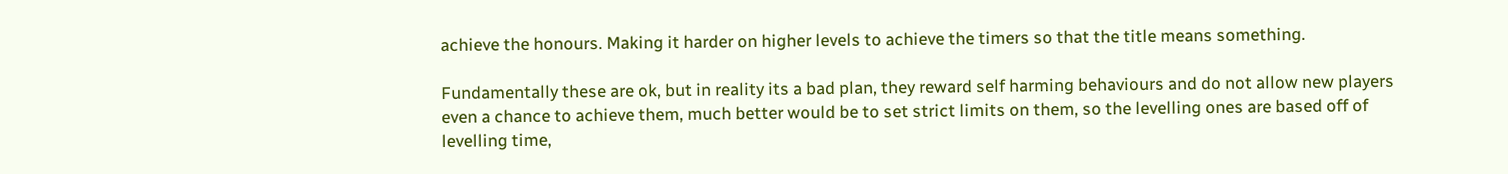achieve the honours. Making it harder on higher levels to achieve the timers so that the title means something.

Fundamentally these are ok, but in reality its a bad plan, they reward self harming behaviours and do not allow new players even a chance to achieve them, much better would be to set strict limits on them, so the levelling ones are based off of levelling time,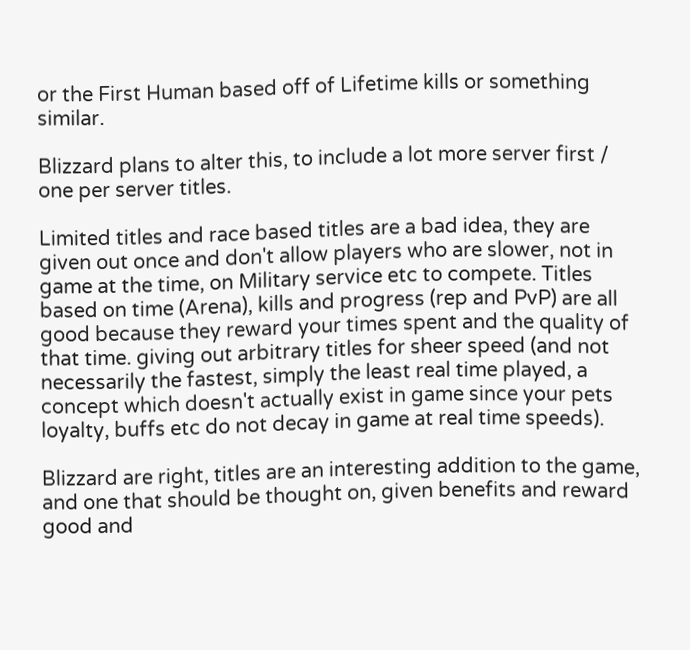or the First Human based off of Lifetime kills or something similar.

Blizzard plans to alter this, to include a lot more server first / one per server titles.

Limited titles and race based titles are a bad idea, they are given out once and don't allow players who are slower, not in game at the time, on Military service etc to compete. Titles based on time (Arena), kills and progress (rep and PvP) are all good because they reward your times spent and the quality of that time. giving out arbitrary titles for sheer speed (and not necessarily the fastest, simply the least real time played, a concept which doesn't actually exist in game since your pets loyalty, buffs etc do not decay in game at real time speeds).

Blizzard are right, titles are an interesting addition to the game, and one that should be thought on, given benefits and reward good and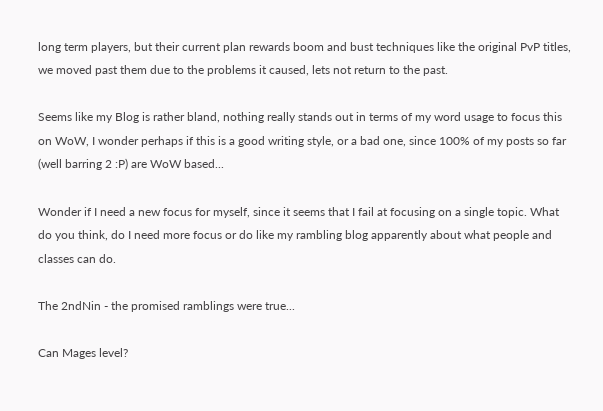long term players, but their current plan rewards boom and bust techniques like the original PvP titles, we moved past them due to the problems it caused, lets not return to the past.

Seems like my Blog is rather bland, nothing really stands out in terms of my word usage to focus this on WoW, I wonder perhaps if this is a good writing style, or a bad one, since 100% of my posts so far (well barring 2 :P) are WoW based...

Wonder if I need a new focus for myself, since it seems that I fail at focusing on a single topic. What do you think, do I need more focus or do like my rambling blog apparently about what people and classes can do.

The 2ndNin - the promised ramblings were true...

Can Mages level?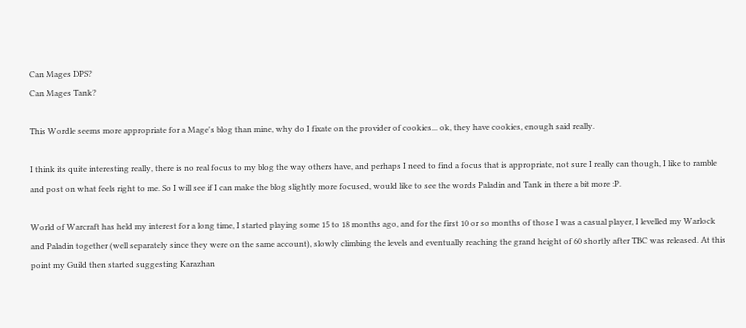Can Mages DPS?
Can Mages Tank?

This Wordle seems more appropriate for a Mage's blog than mine, why do I fixate on the provider of cookies... ok, they have cookies, enough said really.

I think its quite interesting really, there is no real focus to my blog the way others have, and perhaps I need to find a focus that is appropriate, not sure I really can though, I like to ramble and post on what feels right to me. So I will see if I can make the blog slightly more focused, would like to see the words Paladin and Tank in there a bit more :P.

World of Warcraft has held my interest for a long time, I started playing some 15 to 18 months ago, and for the first 10 or so months of those I was a casual player, I levelled my Warlock and Paladin together (well separately since they were on the same account), slowly climbing the levels and eventually reaching the grand height of 60 shortly after TBC was released. At this point my Guild then started suggesting Karazhan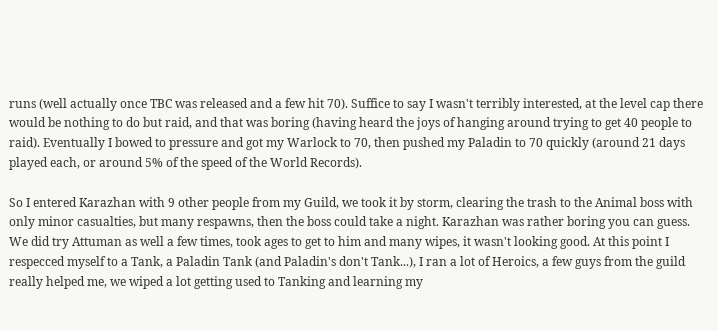runs (well actually once TBC was released and a few hit 70). Suffice to say I wasn't terribly interested, at the level cap there would be nothing to do but raid, and that was boring (having heard the joys of hanging around trying to get 40 people to raid). Eventually I bowed to pressure and got my Warlock to 70, then pushed my Paladin to 70 quickly (around 21 days played each, or around 5% of the speed of the World Records).

So I entered Karazhan with 9 other people from my Guild, we took it by storm, clearing the trash to the Animal boss with only minor casualties, but many respawns, then the boss could take a night. Karazhan was rather boring you can guess. We did try Attuman as well a few times, took ages to get to him and many wipes, it wasn't looking good. At this point I respecced myself to a Tank, a Paladin Tank (and Paladin's don't Tank...), I ran a lot of Heroics, a few guys from the guild really helped me, we wiped a lot getting used to Tanking and learning my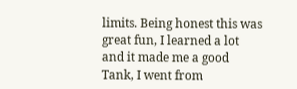limits. Being honest this was great fun, I learned a lot and it made me a good Tank, I went from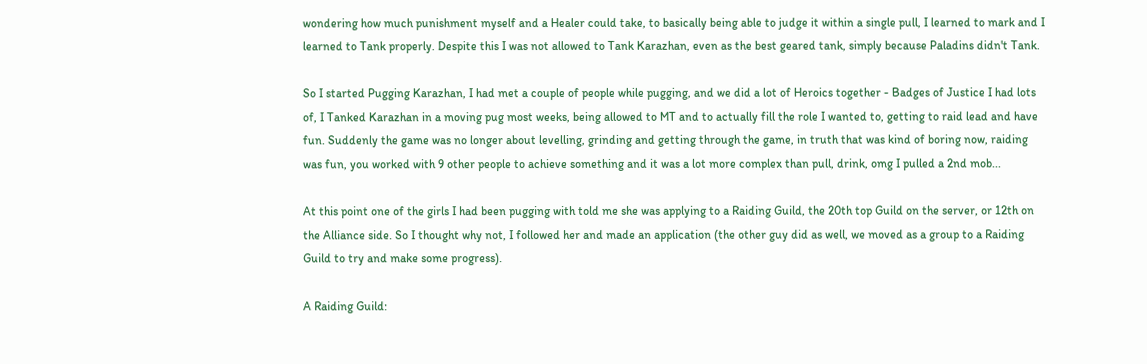wondering how much punishment myself and a Healer could take, to basically being able to judge it within a single pull, I learned to mark and I learned to Tank properly. Despite this I was not allowed to Tank Karazhan, even as the best geared tank, simply because Paladins didn't Tank.

So I started Pugging Karazhan, I had met a couple of people while pugging, and we did a lot of Heroics together - Badges of Justice I had lots of, I Tanked Karazhan in a moving pug most weeks, being allowed to MT and to actually fill the role I wanted to, getting to raid lead and have fun. Suddenly the game was no longer about levelling, grinding and getting through the game, in truth that was kind of boring now, raiding was fun, you worked with 9 other people to achieve something and it was a lot more complex than pull, drink, omg I pulled a 2nd mob...

At this point one of the girls I had been pugging with told me she was applying to a Raiding Guild, the 20th top Guild on the server, or 12th on the Alliance side. So I thought why not, I followed her and made an application (the other guy did as well, we moved as a group to a Raiding Guild to try and make some progress).

A Raiding Guild: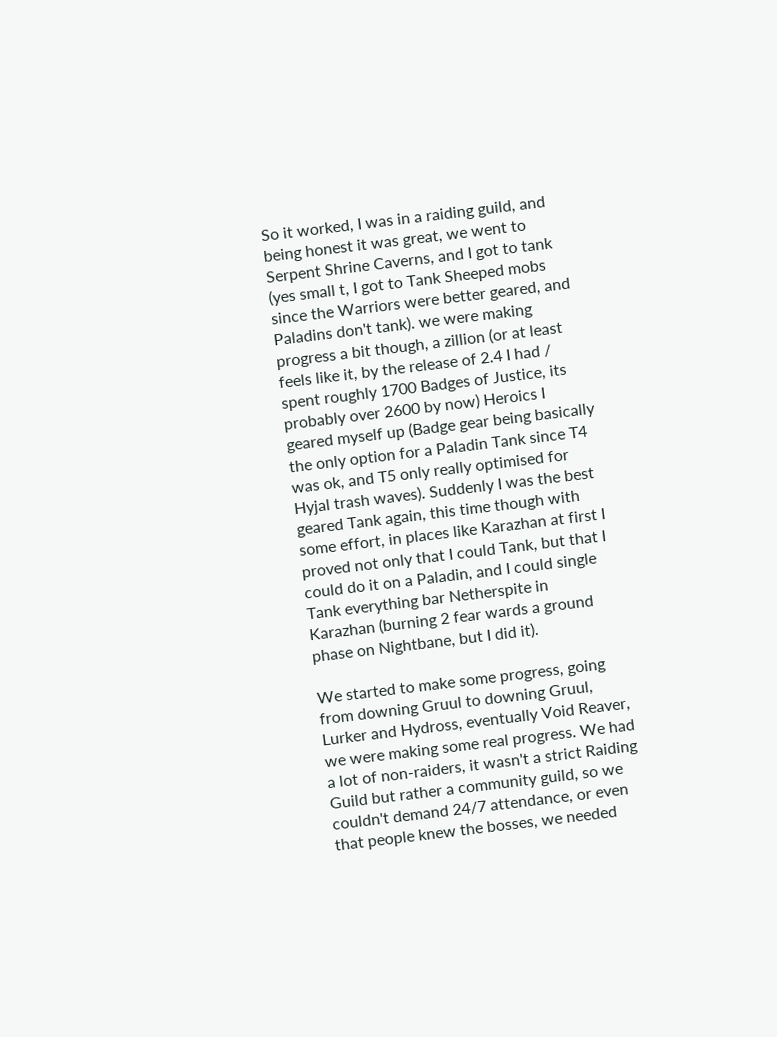So it worked, I was in a raiding guild, and being honest it was great, we went to Serpent Shrine Caverns, and I got to tank (yes small t, I got to Tank Sheeped mobs since the Warriors were better geared, and Paladins don't tank). we were making progress a bit though, a zillion (or at least feels like it, by the release of 2.4 I had / spent roughly 1700 Badges of Justice, its probably over 2600 by now) Heroics I geared myself up (Badge gear being basically the only option for a Paladin Tank since T4 was ok, and T5 only really optimised for Hyjal trash waves). Suddenly I was the best geared Tank again, this time though with some effort, in places like Karazhan at first I proved not only that I could Tank, but that I could do it on a Paladin, and I could single Tank everything bar Netherspite in Karazhan (burning 2 fear wards a ground phase on Nightbane, but I did it).

We started to make some progress, going from downing Gruul to downing Gruul, Lurker and Hydross, eventually Void Reaver, we were making some real progress. We had a lot of non-raiders, it wasn't a strict Raiding Guild but rather a community guild, so we couldn't demand 24/7 attendance, or even that people knew the bosses, we needed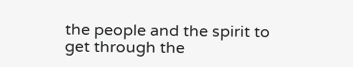the people and the spirit to get through the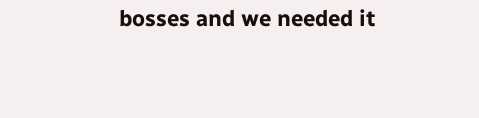bosses and we needed it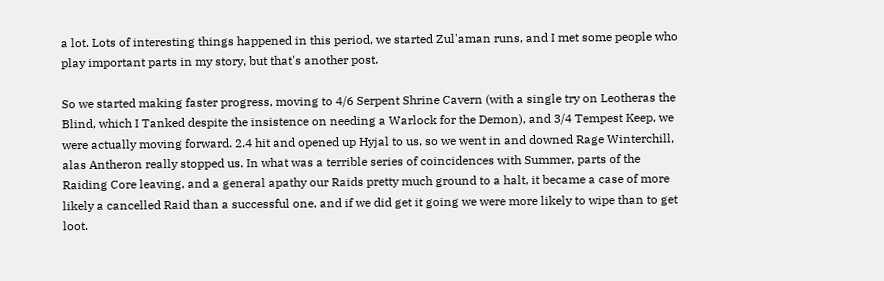a lot. Lots of interesting things happened in this period, we started Zul'aman runs, and I met some people who play important parts in my story, but that's another post.

So we started making faster progress, moving to 4/6 Serpent Shrine Cavern (with a single try on Leotheras the Blind, which I Tanked despite the insistence on needing a Warlock for the Demon), and 3/4 Tempest Keep, we were actually moving forward. 2.4 hit and opened up Hyjal to us, so we went in and downed Rage Winterchill, alas Antheron really stopped us. In what was a terrible series of coincidences with Summer, parts of the Raiding Core leaving, and a general apathy our Raids pretty much ground to a halt, it became a case of more likely a cancelled Raid than a successful one, and if we did get it going we were more likely to wipe than to get loot.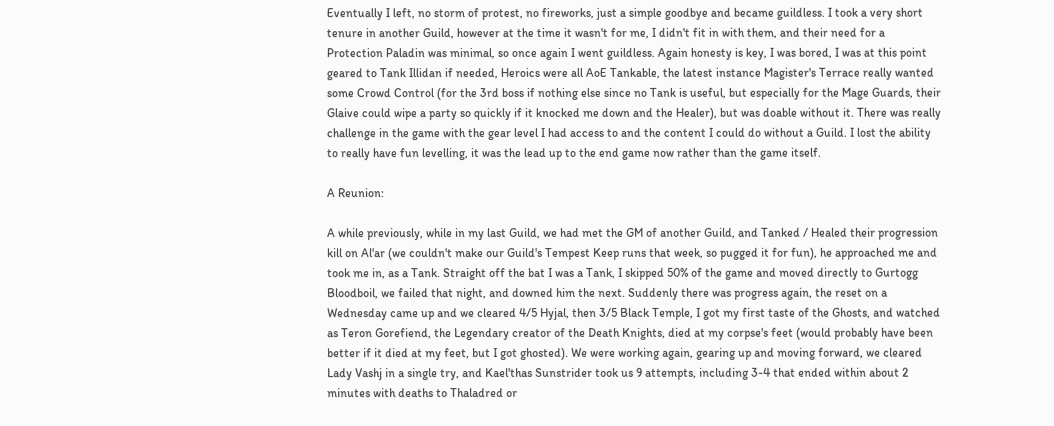Eventually I left, no storm of protest, no fireworks, just a simple goodbye and became guildless. I took a very short tenure in another Guild, however at the time it wasn't for me, I didn't fit in with them, and their need for a Protection Paladin was minimal, so once again I went guildless. Again honesty is key, I was bored, I was at this point geared to Tank Illidan if needed, Heroics were all AoE Tankable, the latest instance Magister's Terrace really wanted some Crowd Control (for the 3rd boss if nothing else since no Tank is useful, but especially for the Mage Guards, their Glaive could wipe a party so quickly if it knocked me down and the Healer), but was doable without it. There was really challenge in the game with the gear level I had access to and the content I could do without a Guild. I lost the ability to really have fun levelling, it was the lead up to the end game now rather than the game itself.

A Reunion:

A while previously, while in my last Guild, we had met the GM of another Guild, and Tanked / Healed their progression kill on Al'ar (we couldn't make our Guild's Tempest Keep runs that week, so pugged it for fun), he approached me and took me in, as a Tank. Straight off the bat I was a Tank, I skipped 50% of the game and moved directly to Gurtogg Bloodboil, we failed that night, and downed him the next. Suddenly there was progress again, the reset on a Wednesday came up and we cleared 4/5 Hyjal, then 3/5 Black Temple, I got my first taste of the Ghosts, and watched as Teron Gorefiend, the Legendary creator of the Death Knights, died at my corpse's feet (would probably have been better if it died at my feet, but I got ghosted). We were working again, gearing up and moving forward, we cleared Lady Vashj in a single try, and Kael'thas Sunstrider took us 9 attempts, including 3-4 that ended within about 2 minutes with deaths to Thaladred or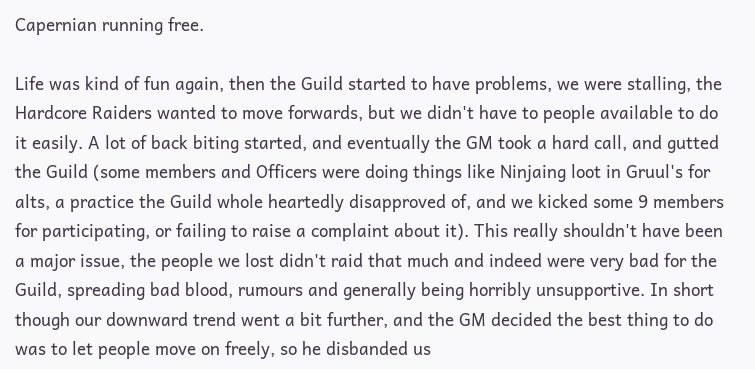Capernian running free.

Life was kind of fun again, then the Guild started to have problems, we were stalling, the Hardcore Raiders wanted to move forwards, but we didn't have to people available to do it easily. A lot of back biting started, and eventually the GM took a hard call, and gutted the Guild (some members and Officers were doing things like Ninjaing loot in Gruul's for alts, a practice the Guild whole heartedly disapproved of, and we kicked some 9 members for participating, or failing to raise a complaint about it). This really shouldn't have been a major issue, the people we lost didn't raid that much and indeed were very bad for the Guild, spreading bad blood, rumours and generally being horribly unsupportive. In short though our downward trend went a bit further, and the GM decided the best thing to do was to let people move on freely, so he disbanded us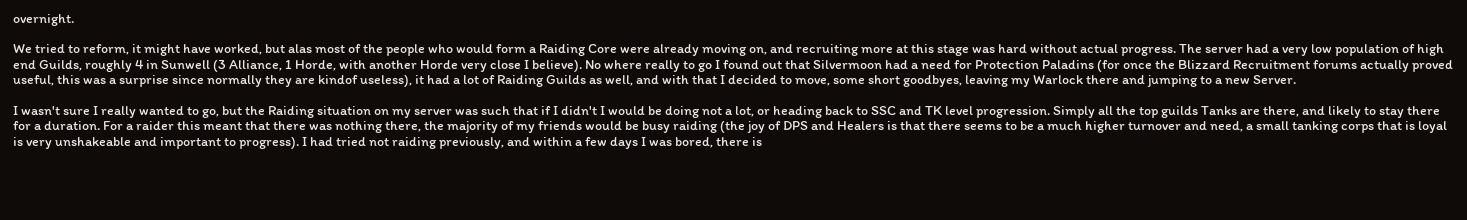overnight.

We tried to reform, it might have worked, but alas most of the people who would form a Raiding Core were already moving on, and recruiting more at this stage was hard without actual progress. The server had a very low population of high end Guilds, roughly 4 in Sunwell (3 Alliance, 1 Horde, with another Horde very close I believe). No where really to go I found out that Silvermoon had a need for Protection Paladins (for once the Blizzard Recruitment forums actually proved useful, this was a surprise since normally they are kindof useless), it had a lot of Raiding Guilds as well, and with that I decided to move, some short goodbyes, leaving my Warlock there and jumping to a new Server.

I wasn't sure I really wanted to go, but the Raiding situation on my server was such that if I didn't I would be doing not a lot, or heading back to SSC and TK level progression. Simply all the top guilds Tanks are there, and likely to stay there for a duration. For a raider this meant that there was nothing there, the majority of my friends would be busy raiding (the joy of DPS and Healers is that there seems to be a much higher turnover and need, a small tanking corps that is loyal is very unshakeable and important to progress). I had tried not raiding previously, and within a few days I was bored, there is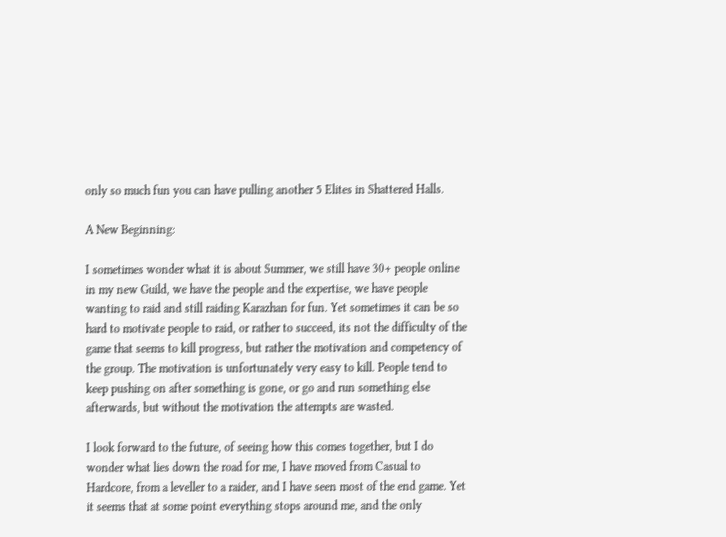only so much fun you can have pulling another 5 Elites in Shattered Halls.

A New Beginning:

I sometimes wonder what it is about Summer, we still have 30+ people online in my new Guild, we have the people and the expertise, we have people wanting to raid and still raiding Karazhan for fun. Yet sometimes it can be so hard to motivate people to raid, or rather to succeed, its not the difficulty of the game that seems to kill progress, but rather the motivation and competency of the group. The motivation is unfortunately very easy to kill. People tend to keep pushing on after something is gone, or go and run something else afterwards, but without the motivation the attempts are wasted.

I look forward to the future, of seeing how this comes together, but I do wonder what lies down the road for me, I have moved from Casual to Hardcore, from a leveller to a raider, and I have seen most of the end game. Yet it seems that at some point everything stops around me, and the only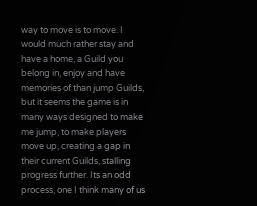way to move is to move. I would much rather stay and have a home, a Guild you belong in, enjoy and have memories of than jump Guilds, but it seems the game is in many ways designed to make me jump, to make players move up, creating a gap in their current Guilds, stalling progress further. Its an odd process, one I think many of us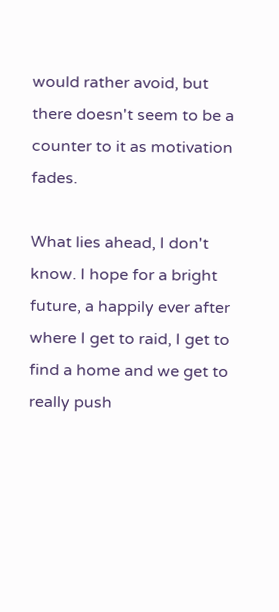would rather avoid, but there doesn't seem to be a counter to it as motivation fades.

What lies ahead, I don't know. I hope for a bright future, a happily ever after where I get to raid, I get to find a home and we get to really push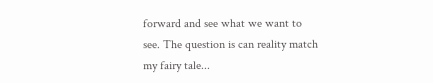forward and see what we want to see. The question is can reality match my fairy tale...